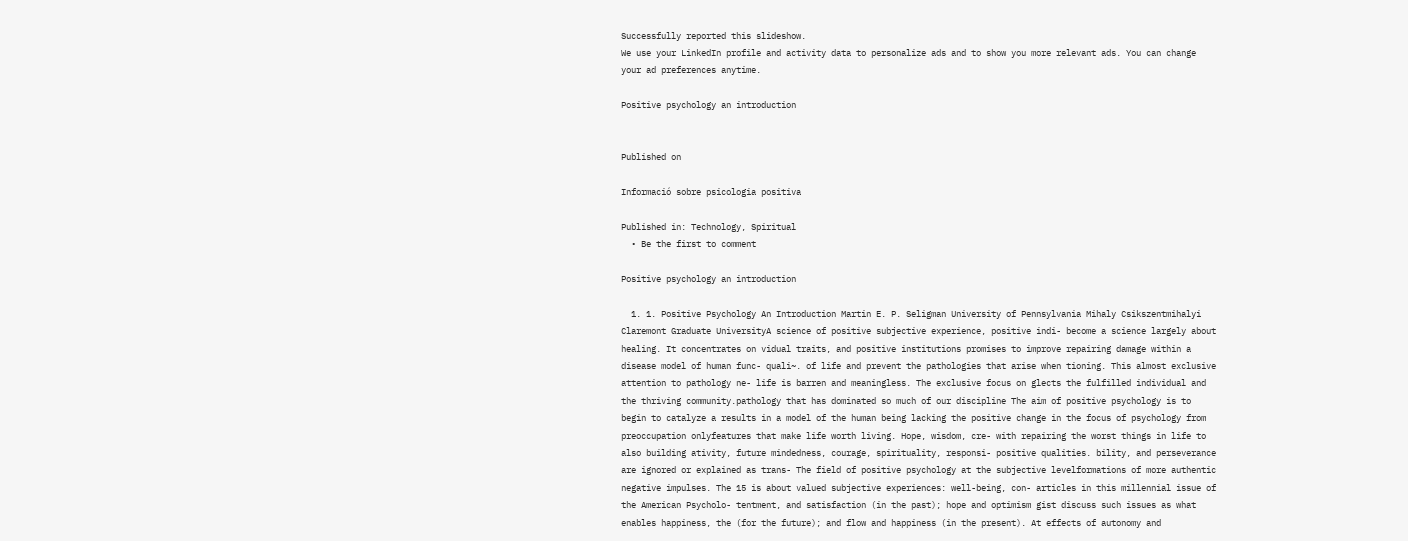Successfully reported this slideshow.
We use your LinkedIn profile and activity data to personalize ads and to show you more relevant ads. You can change your ad preferences anytime.

Positive psychology an introduction


Published on

Informació sobre psicologia positiva

Published in: Technology, Spiritual
  • Be the first to comment

Positive psychology an introduction

  1. 1. Positive Psychology An Introduction Martin E. P. Seligman University of Pennsylvania Mihaly Csikszentmihalyi Claremont Graduate UniversityA science of positive subjective experience, positive indi- become a science largely about healing. It concentrates on vidual traits, and positive institutions promises to improve repairing damage within a disease model of human func- quali~. of life and prevent the pathologies that arise when tioning. This almost exclusive attention to pathology ne- life is barren and meaningless. The exclusive focus on glects the fulfilled individual and the thriving community.pathology that has dominated so much of our discipline The aim of positive psychology is to begin to catalyze a results in a model of the human being lacking the positive change in the focus of psychology from preoccupation onlyfeatures that make life worth living. Hope, wisdom, cre- with repairing the worst things in life to also building ativity, future mindedness, courage, spirituality, responsi- positive qualities. bility, and perseverance are ignored or explained as trans- The field of positive psychology at the subjective levelformations of more authentic negative impulses. The 15 is about valued subjective experiences: well-being, con- articles in this millennial issue of the American Psycholo- tentment, and satisfaction (in the past); hope and optimism gist discuss such issues as what enables happiness, the (for the future); and flow and happiness (in the present). At effects of autonomy and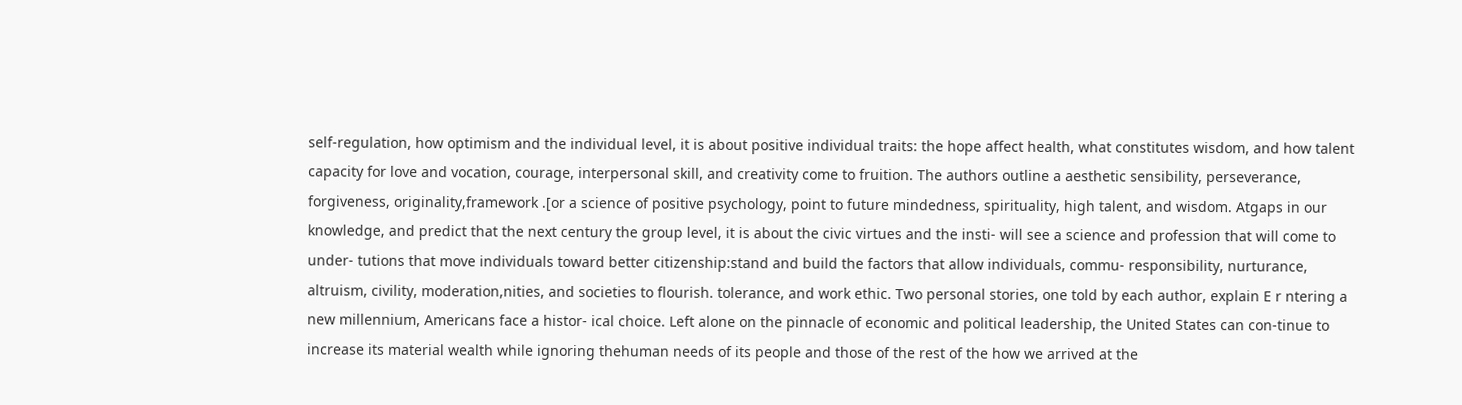self-regulation, how optimism and the individual level, it is about positive individual traits: the hope affect health, what constitutes wisdom, and how talent capacity for love and vocation, courage, interpersonal skill, and creativity come to fruition. The authors outline a aesthetic sensibility, perseverance, forgiveness, originality,framework .[or a science of positive psychology, point to future mindedness, spirituality, high talent, and wisdom. Atgaps in our knowledge, and predict that the next century the group level, it is about the civic virtues and the insti- will see a science and profession that will come to under- tutions that move individuals toward better citizenship:stand and build the factors that allow individuals, commu- responsibility, nurturance, altruism, civility, moderation,nities, and societies to flourish. tolerance, and work ethic. Two personal stories, one told by each author, explain E r ntering a new millennium, Americans face a histor- ical choice. Left alone on the pinnacle of economic and political leadership, the United States can con-tinue to increase its material wealth while ignoring thehuman needs of its people and those of the rest of the how we arrived at the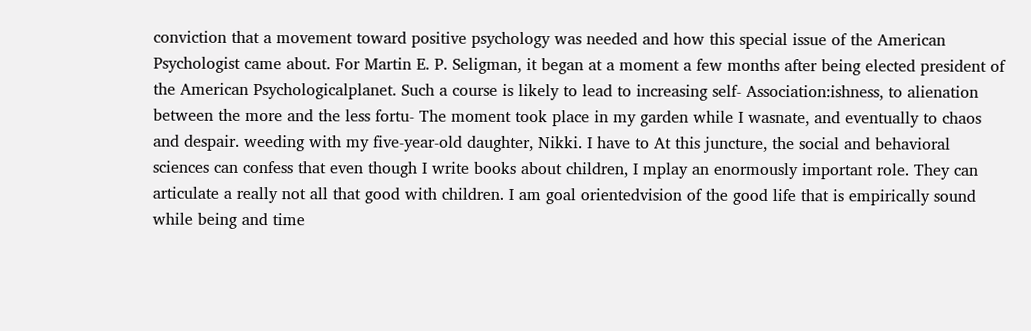conviction that a movement toward positive psychology was needed and how this special issue of the American Psychologist came about. For Martin E. P. Seligman, it began at a moment a few months after being elected president of the American Psychologicalplanet. Such a course is likely to lead to increasing self- Association:ishness, to alienation between the more and the less fortu- The moment took place in my garden while I wasnate, and eventually to chaos and despair. weeding with my five-year-old daughter, Nikki. I have to At this juncture, the social and behavioral sciences can confess that even though I write books about children, I mplay an enormously important role. They can articulate a really not all that good with children. I am goal orientedvision of the good life that is empirically sound while being and time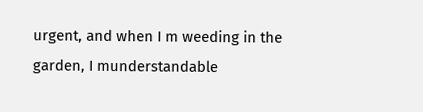urgent, and when I m weeding in the garden, I munderstandable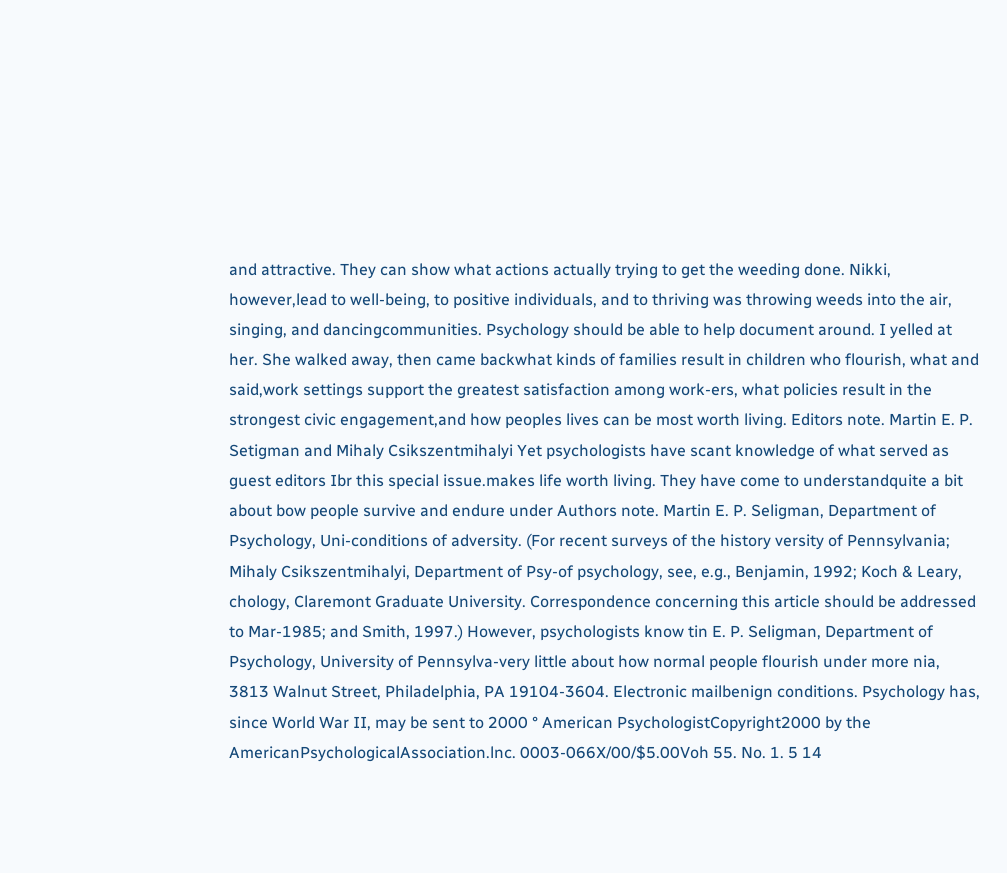and attractive. They can show what actions actually trying to get the weeding done. Nikki, however,lead to well-being, to positive individuals, and to thriving was throwing weeds into the air, singing, and dancingcommunities. Psychology should be able to help document around. I yelled at her. She walked away, then came backwhat kinds of families result in children who flourish, what and said,work settings support the greatest satisfaction among work-ers, what policies result in the strongest civic engagement,and how peoples lives can be most worth living. Editors note. Martin E. P. Setigman and Mihaly Csikszentmihalyi Yet psychologists have scant knowledge of what served as guest editors Ibr this special issue.makes life worth living. They have come to understandquite a bit about bow people survive and endure under Authors note. Martin E. P. Seligman, Department of Psychology, Uni-conditions of adversity. (For recent surveys of the history versity of Pennsylvania; Mihaly Csikszentmihalyi, Department of Psy-of psychology, see, e.g., Benjamin, 1992; Koch & Leary, chology, Claremont Graduate University. Correspondence concerning this article should be addressed to Mar-1985; and Smith, 1997.) However, psychologists know tin E. P. Seligman, Department of Psychology, University of Pennsylva-very little about how normal people flourish under more nia, 3813 Walnut Street, Philadelphia, PA 19104-3604. Electronic mailbenign conditions. Psychology has, since World War II, may be sent to 2000 ° American PsychologistCopyright2000 by the AmericanPsychologicalAssociation.lnc. 0003-066X/00/$5.00Voh 55. No. 1. 5 14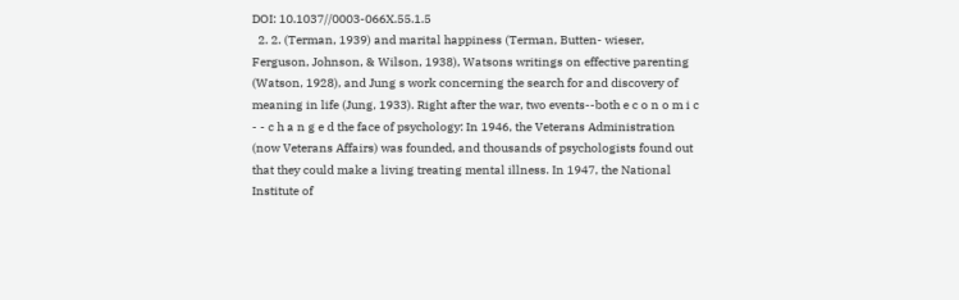DOI: 10.1037//0003-066X.55.1.5
  2. 2. (Terman, 1939) and marital happiness (Terman, Butten- wieser, Ferguson, Johnson, & Wilson, 1938), Watsons writings on effective parenting (Watson, 1928), and Jung s work concerning the search for and discovery of meaning in life (Jung, 1933). Right after the war, two events--both e c o n o m i c - - c h a n g e d the face of psychology: In 1946, the Veterans Administration (now Veterans Affairs) was founded, and thousands of psychologists found out that they could make a living treating mental illness. In 1947, the National Institute of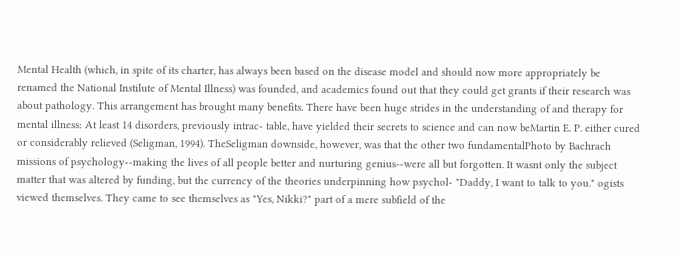Mental Health (which, in spite of its charter, has always been based on the disease model and should now more appropriately be renamed the National Instilute of Mental Illness) was founded, and academics found out that they could get grants if their research was about pathology. This arrangement has brought many benefits. There have been huge strides in the understanding of and therapy for mental illness: At least 14 disorders, previously intrac- table, have yielded their secrets to science and can now beMartin E. P. either cured or considerably relieved (Seligman, 1994). TheSeligman downside, however, was that the other two fundamentalPhoto by Bachrach missions of psychology--making the lives of all people better and nurturing genius--were all but forgotten. It wasnt only the subject matter that was altered by funding, but the currency of the theories underpinning how psychol- "Daddy, I want to talk to you." ogists viewed themselves. They came to see themselves as "Yes, Nikki?" part of a mere subfield of the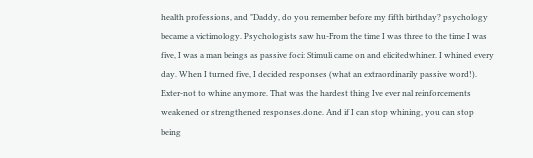health professions, and "Daddy, do you remember before my fifth birthday? psychology became a victimology. Psychologists saw hu-From the time I was three to the time I was five, I was a man beings as passive foci: Stimuli came on and elicitedwhiner. I whined every day. When I turned five, I decided responses (what an extraordinarily passive word!). Exter-not to whine anymore. That was the hardest thing Ive ever nal reinforcements weakened or strengthened responses.done. And if I can stop whining, you can stop being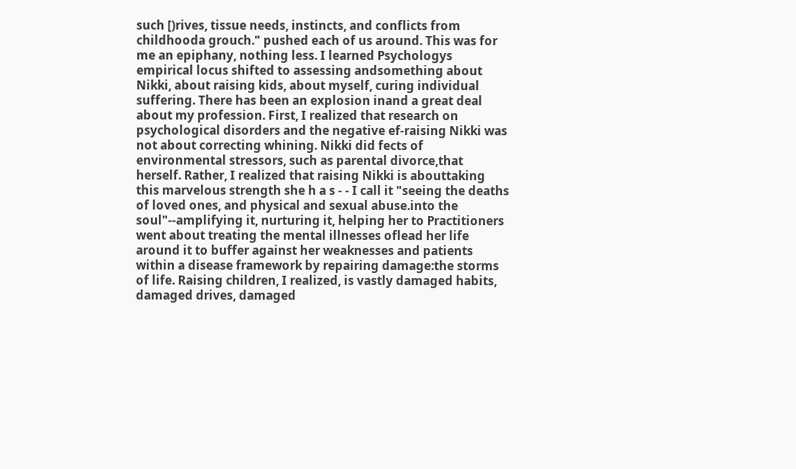such [)rives, tissue needs, instincts, and conflicts from childhooda grouch." pushed each of us around. This was for me an epiphany, nothing less. I learned Psychologys empirical locus shifted to assessing andsomething about Nikki, about raising kids, about myself, curing individual suffering. There has been an explosion inand a great deal about my profession. First, I realized that research on psychological disorders and the negative ef-raising Nikki was not about correcting whining. Nikki did fects of environmental stressors, such as parental divorce,that herself. Rather, I realized that raising Nikki is abouttaking this marvelous strength she h a s - - I call it "seeing the deaths of loved ones, and physical and sexual abuse.into the soul"--amplifying it, nurturing it, helping her to Practitioners went about treating the mental illnesses oflead her life around it to buffer against her weaknesses and patients within a disease framework by repairing damage:the storms of life. Raising children, I realized, is vastly damaged habits, damaged drives, damaged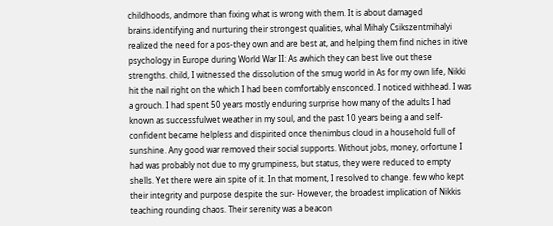childhoods, andmore than fixing what is wrong with them. It is about damaged brains.identifying and nurturing their strongest qualities, whal Mihaly Csikszentmihalyi realized the need for a pos-they own and are best at, and helping them find niches in itive psychology in Europe during World War II: As awhich they can best live out these strengths. child, I witnessed the dissolution of the smug world in As for my own life, Nikki hit the nail right on the which I had been comfortably ensconced. I noticed withhead. I was a grouch. I had spent 50 years mostly enduring surprise how many of the adults I had known as successfulwet weather in my soul, and the past 10 years being a and self-confident became helpless and dispirited once thenimbus cloud in a household full of sunshine. Any good war removed their social supports. Without jobs, money, orfortune I had was probably not due to my grumpiness, but status, they were reduced to empty shells. Yet there were ain spite of it. In that moment, I resolved to change. few who kept their integrity and purpose despite the sur- However, the broadest implication of Nikkis teaching rounding chaos. Their serenity was a beacon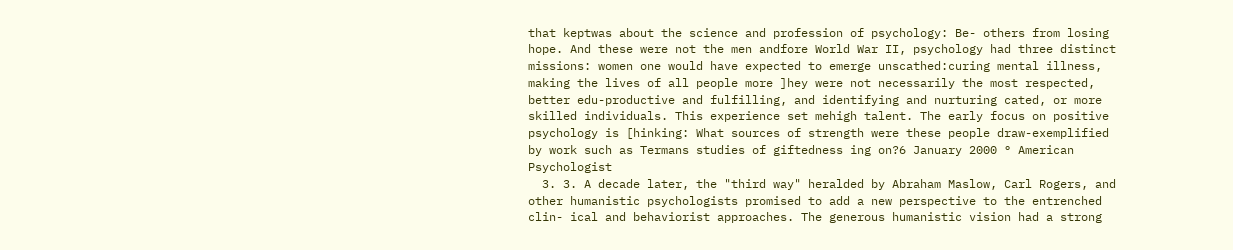that keptwas about the science and profession of psychology: Be- others from losing hope. And these were not the men andfore World War II, psychology had three distinct missions: women one would have expected to emerge unscathed:curing mental illness, making the lives of all people more ]hey were not necessarily the most respected, better edu-productive and fulfilling, and identifying and nurturing cated, or more skilled individuals. This experience set mehigh talent. The early focus on positive psychology is [hinking: What sources of strength were these people draw-exemplified by work such as Termans studies of giftedness ing on?6 January 2000 ° American Psychologist
  3. 3. A decade later, the "third way" heralded by Abraham Maslow, Carl Rogers, and other humanistic psychologists promised to add a new perspective to the entrenched clin- ical and behaviorist approaches. The generous humanistic vision had a strong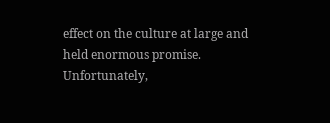effect on the culture at large and held enormous promise. Unfortunately,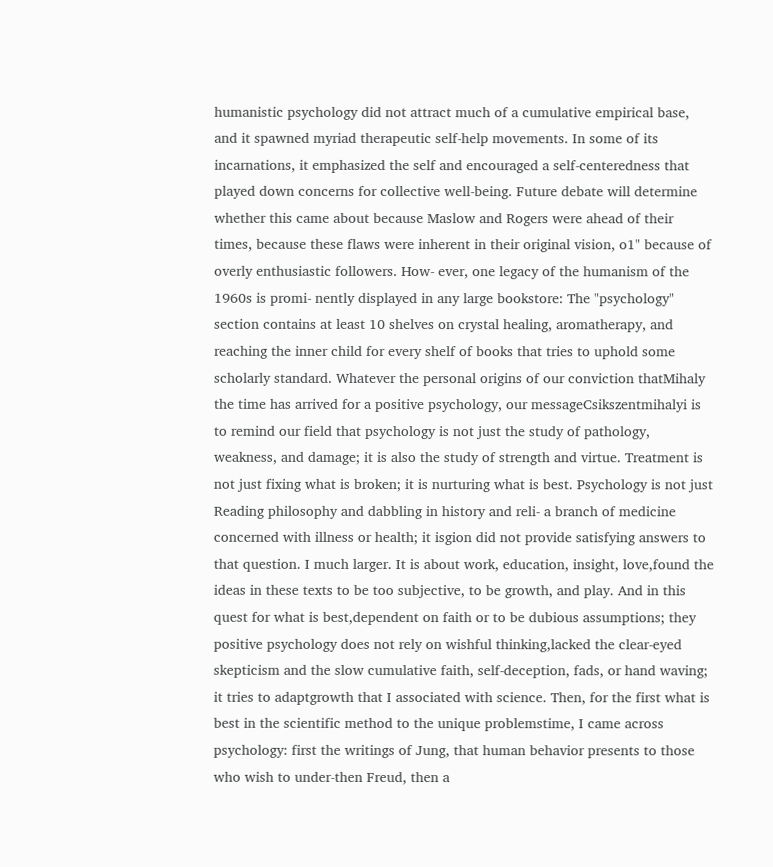humanistic psychology did not attract much of a cumulative empirical base, and it spawned myriad therapeutic self-help movements. In some of its incarnations, it emphasized the self and encouraged a self-centeredness that played down concerns for collective well-being. Future debate will determine whether this came about because Maslow and Rogers were ahead of their times, because these flaws were inherent in their original vision, o1" because of overly enthusiastic followers. How- ever, one legacy of the humanism of the 1960s is promi- nently displayed in any large bookstore: The "psychology" section contains at least 10 shelves on crystal healing, aromatherapy, and reaching the inner child for every shelf of books that tries to uphold some scholarly standard. Whatever the personal origins of our conviction thatMihaly the time has arrived for a positive psychology, our messageCsikszentmihalyi is to remind our field that psychology is not just the study of pathology, weakness, and damage; it is also the study of strength and virtue. Treatment is not just fixing what is broken; it is nurturing what is best. Psychology is not just Reading philosophy and dabbling in history and reli- a branch of medicine concerned with illness or health; it isgion did not provide satisfying answers to that question. I much larger. It is about work, education, insight, love,found the ideas in these texts to be too subjective, to be growth, and play. And in this quest for what is best,dependent on faith or to be dubious assumptions; they positive psychology does not rely on wishful thinking,lacked the clear-eyed skepticism and the slow cumulative faith, self-deception, fads, or hand waving; it tries to adaptgrowth that I associated with science. Then, for the first what is best in the scientific method to the unique problemstime, I came across psychology: first the writings of Jung, that human behavior presents to those who wish to under-then Freud, then a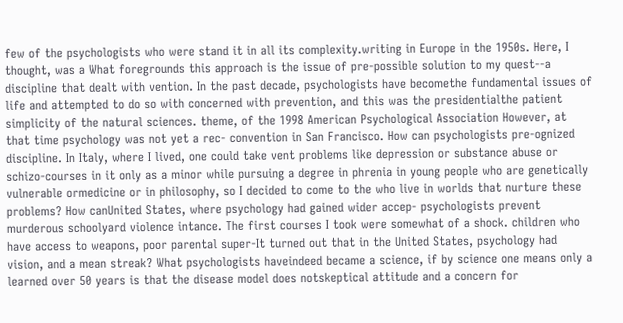few of the psychologists who were stand it in all its complexity.writing in Europe in the 1950s. Here, I thought, was a What foregrounds this approach is the issue of pre-possible solution to my quest--a discipline that dealt with vention. In the past decade, psychologists have becomethe fundamental issues of life and attempted to do so with concerned with prevention, and this was the presidentialthe patient simplicity of the natural sciences. theme, of the 1998 American Psychological Association However, at that time psychology was not yet a rec- convention in San Francisco. How can psychologists pre-ognized discipline. In Italy, where I lived, one could take vent problems like depression or substance abuse or schizo-courses in it only as a minor while pursuing a degree in phrenia in young people who are genetically vulnerable ormedicine or in philosophy, so I decided to come to the who live in worlds that nurture these problems? How canUnited States, where psychology had gained wider accep- psychologists prevent murderous schoolyard violence intance. The first courses I took were somewhat of a shock. children who have access to weapons, poor parental super-It turned out that in the United States, psychology had vision, and a mean streak? What psychologists haveindeed became a science, if by science one means only a learned over 50 years is that the disease model does notskeptical attitude and a concern for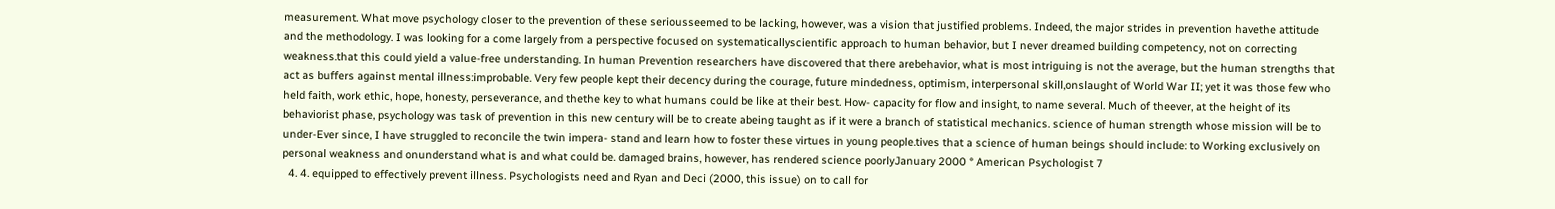measurement. What move psychology closer to the prevention of these seriousseemed to be lacking, however, was a vision that justified problems. Indeed, the major strides in prevention havethe attitude and the methodology. I was looking for a come largely from a perspective focused on systematicallyscientific approach to human behavior, but I never dreamed building competency, not on correcting weakness.that this could yield a value-free understanding. In human Prevention researchers have discovered that there arebehavior, what is most intriguing is not the average, but the human strengths that act as buffers against mental illness:improbable. Very few people kept their decency during the courage, future mindedness, optimism, interpersonal skill,onslaught of World War II; yet it was those few who held faith, work ethic, hope, honesty, perseverance, and thethe key to what humans could be like at their best. How- capacity for flow and insight, to name several. Much of theever, at the height of its behaviorist phase, psychology was task of prevention in this new century will be to create abeing taught as if it were a branch of statistical mechanics. science of human strength whose mission will be to under-Ever since, I have struggled to reconcile the twin impera- stand and learn how to foster these virtues in young people.tives that a science of human beings should include: to Working exclusively on personal weakness and onunderstand what is and what could be. damaged brains, however, has rendered science poorlyJanuary 2000 ° American Psychologist 7
  4. 4. equipped to effectively prevent illness. Psychologists need and Ryan and Deci (2000, this issue) on to call for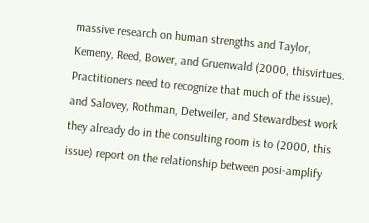massive research on human strengths and Taylor, Kemeny, Reed, Bower, and Gruenwald (2000, thisvirtues. Practitioners need to recognize that much of the issue), and Salovey, Rothman, Detweiler, and Stewardbest work they already do in the consulting room is to (2000, this issue) report on the relationship between posi-amplify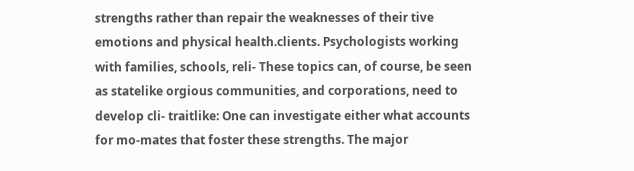strengths rather than repair the weaknesses of their tive emotions and physical health.clients. Psychologists working with families, schools, reli- These topics can, of course, be seen as statelike orgious communities, and corporations, need to develop cli- traitlike: One can investigate either what accounts for mo-mates that foster these strengths. The major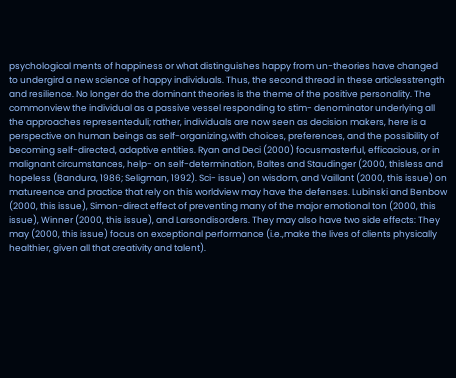psychological ments of happiness or what distinguishes happy from un-theories have changed to undergird a new science of happy individuals. Thus, the second thread in these articlesstrength and resilience. No longer do the dominant theories is the theme of the positive personality. The commonview the individual as a passive vessel responding to stim- denominator underlying all the approaches representeduli; rather, individuals are now seen as decision makers, here is a perspective on human beings as self-organizing,with choices, preferences, and the possibility of becoming self-directed, adaptive entities. Ryan and Deci (2000) focusmasterful, efficacious, or in malignant circumstances, help- on self-determination, Baltes and Staudinger (2000, thisless and hopeless (Bandura, 1986; Seligman, 1992). Sci- issue) on wisdom, and Vaillant (2000, this issue) on matureence and practice that rely on this worldview may have the defenses. Lubinski and Benbow (2000, this issue), Simon-direct effect of preventing many of the major emotional ton (2000, this issue), Winner (2000, this issue), and Larsondisorders. They may also have two side effects: They may (2000, this issue) focus on exceptional performance (i.e.,make the lives of clients physically healthier, given all that creativity and talent).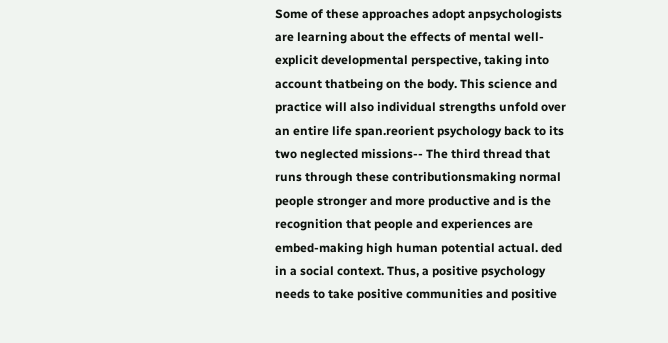Some of these approaches adopt anpsychologists are learning about the effects of mental well- explicit developmental perspective, taking into account thatbeing on the body. This science and practice will also individual strengths unfold over an entire life span.reorient psychology back to its two neglected missions-- The third thread that runs through these contributionsmaking normal people stronger and more productive and is the recognition that people and experiences are embed-making high human potential actual. ded in a social context. Thus, a positive psychology needs to take positive communities and positive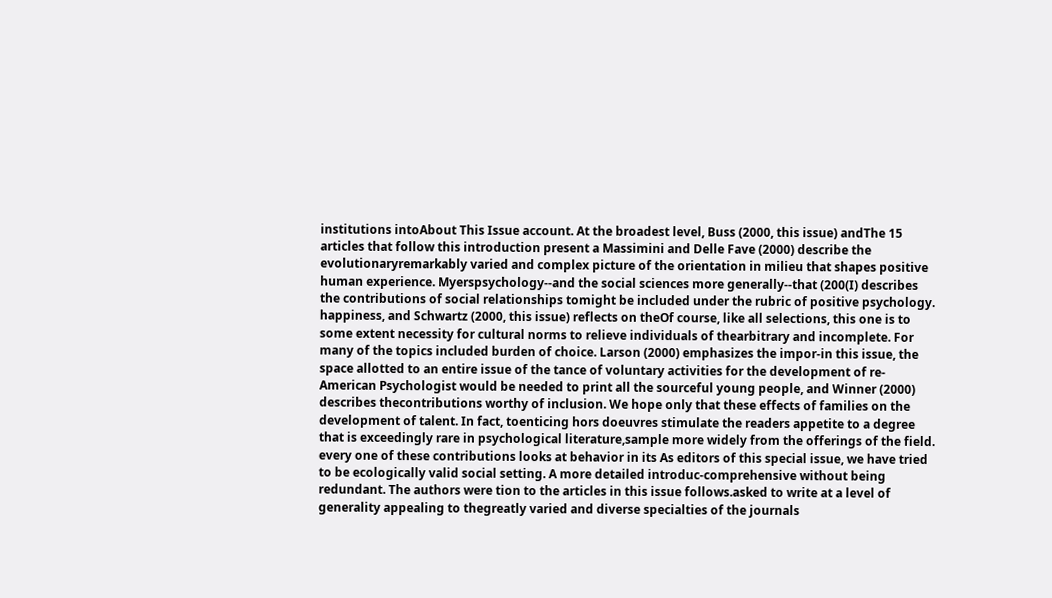institutions intoAbout This Issue account. At the broadest level, Buss (2000, this issue) andThe 15 articles that follow this introduction present a Massimini and Delle Fave (2000) describe the evolutionaryremarkably varied and complex picture of the orientation in milieu that shapes positive human experience. Myerspsychology--and the social sciences more generally--that (200(I) describes the contributions of social relationships tomight be included under the rubric of positive psychology. happiness, and Schwartz (2000, this issue) reflects on theOf course, like all selections, this one is to some extent necessity for cultural norms to relieve individuals of thearbitrary and incomplete. For many of the topics included burden of choice. Larson (2000) emphasizes the impor-in this issue, the space allotted to an entire issue of the tance of voluntary activities for the development of re-American Psychologist would be needed to print all the sourceful young people, and Winner (2000) describes thecontributions worthy of inclusion. We hope only that these effects of families on the development of talent. In fact, toenticing hors doeuvres stimulate the readers appetite to a degree that is exceedingly rare in psychological literature,sample more widely from the offerings of the field. every one of these contributions looks at behavior in its As editors of this special issue, we have tried to be ecologically valid social setting. A more detailed introduc-comprehensive without being redundant. The authors were tion to the articles in this issue follows.asked to write at a level of generality appealing to thegreatly varied and diverse specialties of the journals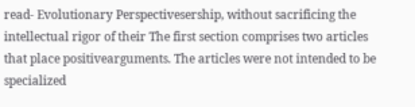read- Evolutionary Perspectivesership, without sacrificing the intellectual rigor of their The first section comprises two articles that place positivearguments. The articles were not intended to be specialized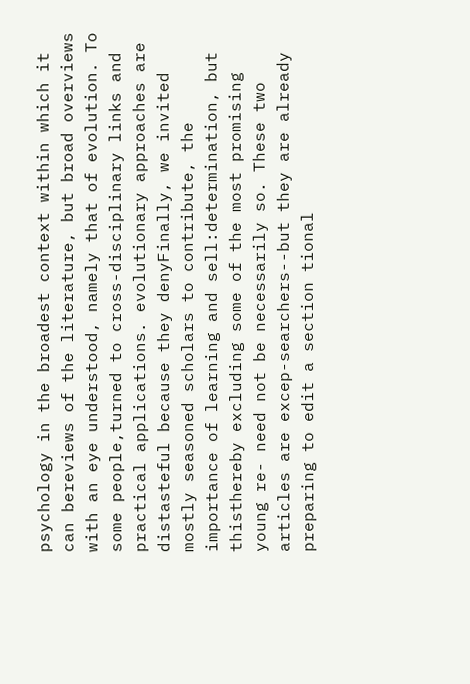psychology in the broadest context within which it can bereviews of the literature, but broad overviews with an eye understood, namely that of evolution. To some people,turned to cross-disciplinary links and practical applications. evolutionary approaches are distasteful because they denyFinally, we invited mostly seasoned scholars to contribute, the importance of learning and sell:determination, but thisthereby excluding some of the most promising young re- need not be necessarily so. These two articles are excep-searchers--but they are already preparing to edit a section tional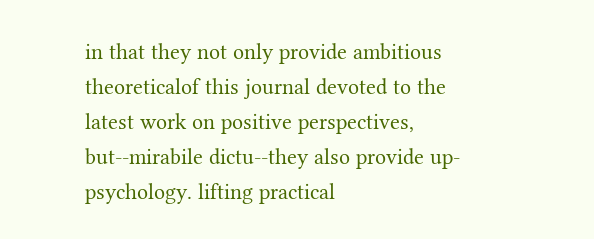in that they not only provide ambitious theoreticalof this journal devoted to the latest work on positive perspectives, but--mirabile dictu--they also provide up-psychology. lifting practical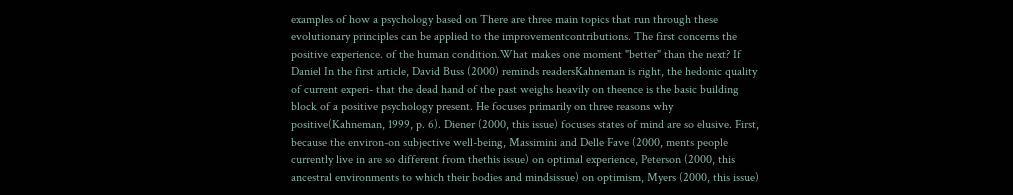examples of how a psychology based on There are three main topics that run through these evolutionary principles can be applied to the improvementcontributions. The first concerns the positive experience. of the human condition.What makes one moment "better" than the next? If Daniel In the first article, David Buss (2000) reminds readersKahneman is right, the hedonic quality of current experi- that the dead hand of the past weighs heavily on theence is the basic building block of a positive psychology present. He focuses primarily on three reasons why positive(Kahneman, 1999, p. 6). Diener (2000, this issue) focuses states of mind are so elusive. First, because the environ-on subjective well-being, Massimini and Delle Fave (2000, ments people currently live in are so different from thethis issue) on optimal experience, Peterson (2000, this ancestral environments to which their bodies and mindsissue) on optimism, Myers (2000, this issue)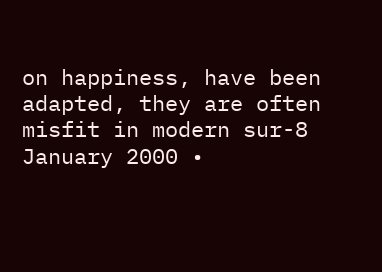on happiness, have been adapted, they are often misfit in modern sur-8 January 2000 •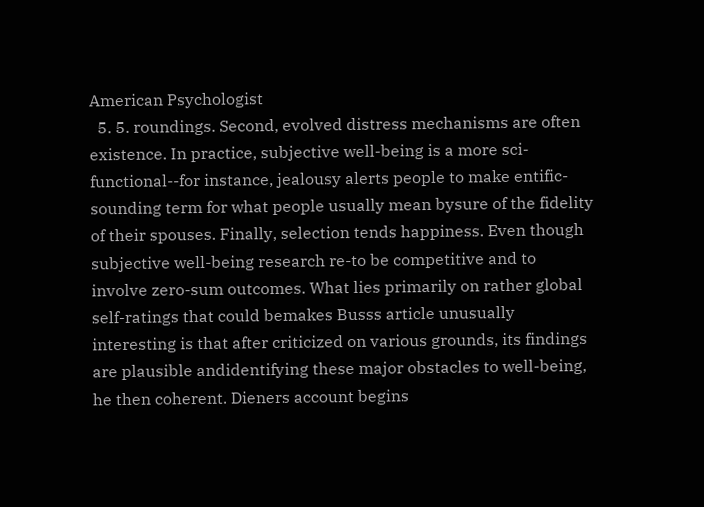American Psychologist
  5. 5. roundings. Second, evolved distress mechanisms are often existence. In practice, subjective well-being is a more sci-functional--for instance, jealousy alerts people to make entific-sounding term for what people usually mean bysure of the fidelity of their spouses. Finally, selection tends happiness. Even though subjective well-being research re-to be competitive and to involve zero-sum outcomes. What lies primarily on rather global self-ratings that could bemakes Busss article unusually interesting is that after criticized on various grounds, its findings are plausible andidentifying these major obstacles to well-being, he then coherent. Dieners account begins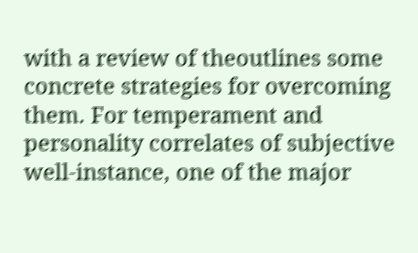with a review of theoutlines some concrete strategies for overcoming them. For temperament and personality correlates of subjective well-instance, one of the major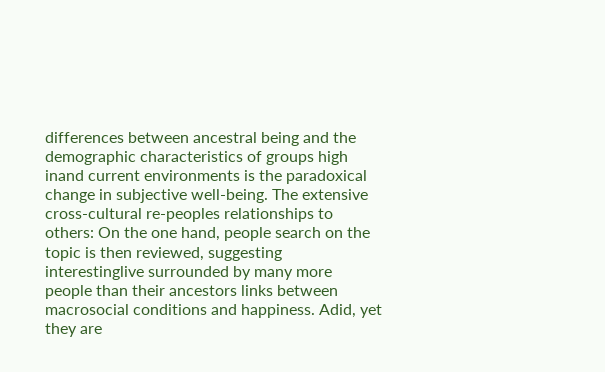differences between ancestral being and the demographic characteristics of groups high inand current environments is the paradoxical change in subjective well-being. The extensive cross-cultural re-peoples relationships to others: On the one hand, people search on the topic is then reviewed, suggesting interestinglive surrounded by many more people than their ancestors links between macrosocial conditions and happiness. Adid, yet they are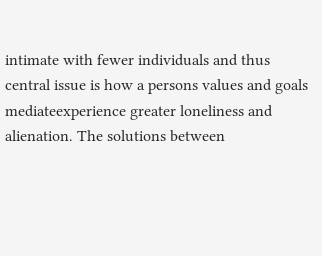intimate with fewer individuals and thus central issue is how a persons values and goals mediateexperience greater loneliness and alienation. The solutions between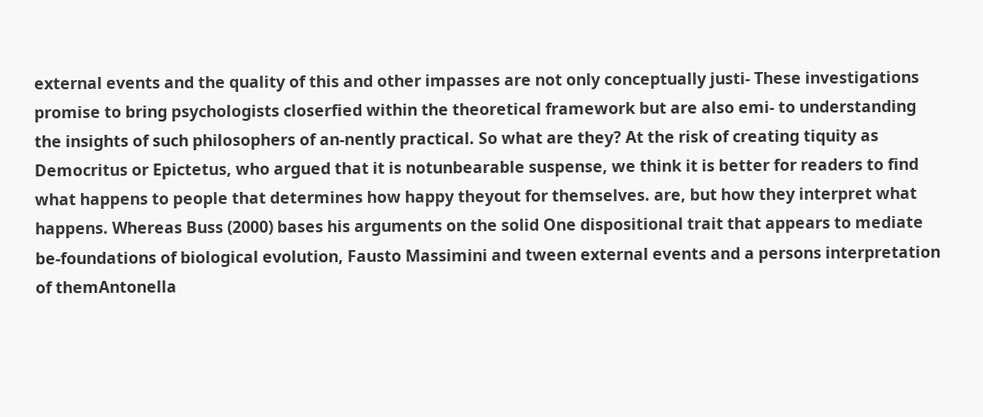external events and the quality of this and other impasses are not only conceptually justi- These investigations promise to bring psychologists closerfied within the theoretical framework but are also emi- to understanding the insights of such philosophers of an-nently practical. So what are they? At the risk of creating tiquity as Democritus or Epictetus, who argued that it is notunbearable suspense, we think it is better for readers to find what happens to people that determines how happy theyout for themselves. are, but how they interpret what happens. Whereas Buss (2000) bases his arguments on the solid One dispositional trait that appears to mediate be-foundations of biological evolution, Fausto Massimini and tween external events and a persons interpretation of themAntonella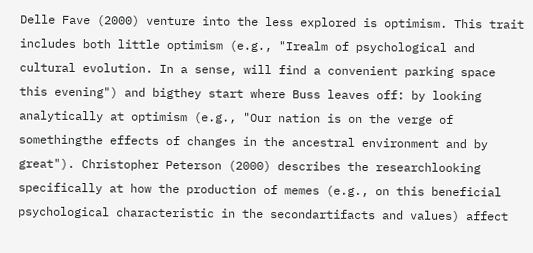Delle Fave (2000) venture into the less explored is optimism. This trait includes both little optimism (e.g., "Irealm of psychological and cultural evolution. In a sense, will find a convenient parking space this evening") and bigthey start where Buss leaves off: by looking analytically at optimism (e.g., "Our nation is on the verge of somethingthe effects of changes in the ancestral environment and by great"). Christopher Peterson (2000) describes the researchlooking specifically at how the production of memes (e.g., on this beneficial psychological characteristic in the secondartifacts and values) affect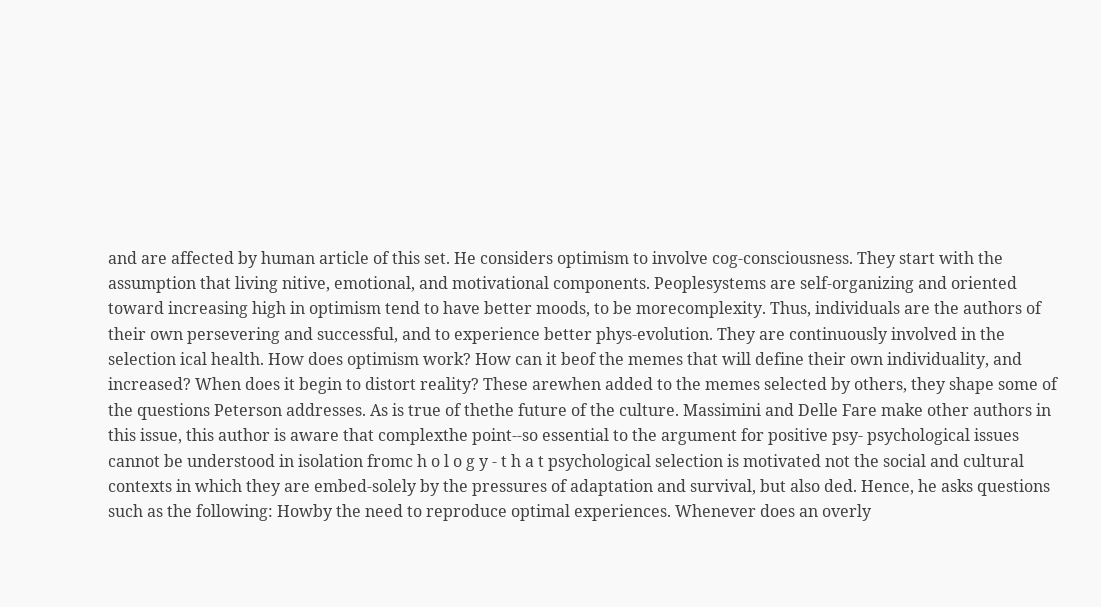and are affected by human article of this set. He considers optimism to involve cog-consciousness. They start with the assumption that living nitive, emotional, and motivational components. Peoplesystems are self-organizing and oriented toward increasing high in optimism tend to have better moods, to be morecomplexity. Thus, individuals are the authors of their own persevering and successful, and to experience better phys-evolution. They are continuously involved in the selection ical health. How does optimism work? How can it beof the memes that will define their own individuality, and increased? When does it begin to distort reality? These arewhen added to the memes selected by others, they shape some of the questions Peterson addresses. As is true of thethe future of the culture. Massimini and Delle Fare make other authors in this issue, this author is aware that complexthe point--so essential to the argument for positive psy- psychological issues cannot be understood in isolation fromc h o l o g y - t h a t psychological selection is motivated not the social and cultural contexts in which they are embed-solely by the pressures of adaptation and survival, but also ded. Hence, he asks questions such as the following: Howby the need to reproduce optimal experiences. Whenever does an overly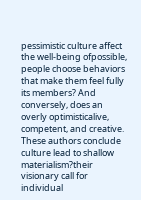pessimistic culture affect the well-being ofpossible, people choose behaviors that make them feel fully its members? And conversely, does an overly optimisticalive, competent, and creative. These authors conclude culture lead to shallow materialism?their visionary call for individual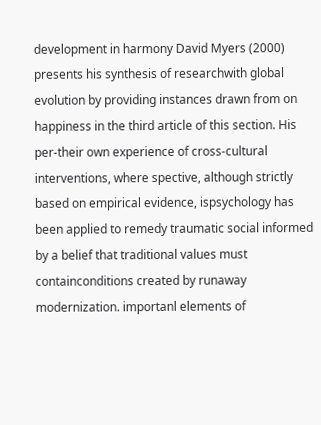development in harmony David Myers (2000) presents his synthesis of researchwith global evolution by providing instances drawn from on happiness in the third article of this section. His per-their own experience of cross-cultural interventions, where spective, although strictly based on empirical evidence, ispsychology has been applied to remedy traumatic social informed by a belief that traditional values must containconditions created by runaway modernization. importanl elements of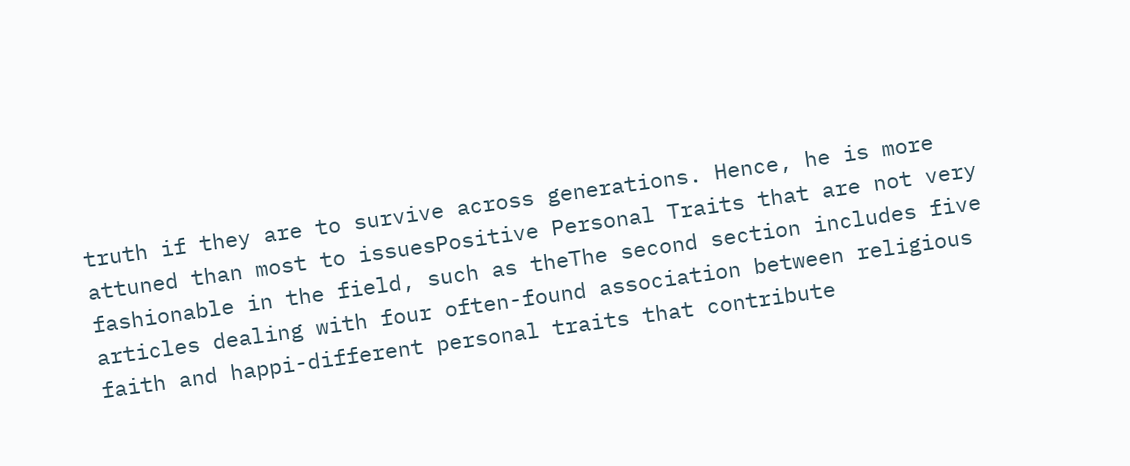truth if they are to survive across generations. Hence, he is more attuned than most to issuesPositive Personal Traits that are not very fashionable in the field, such as theThe second section includes five articles dealing with four often-found association between religious faith and happi-different personal traits that contribute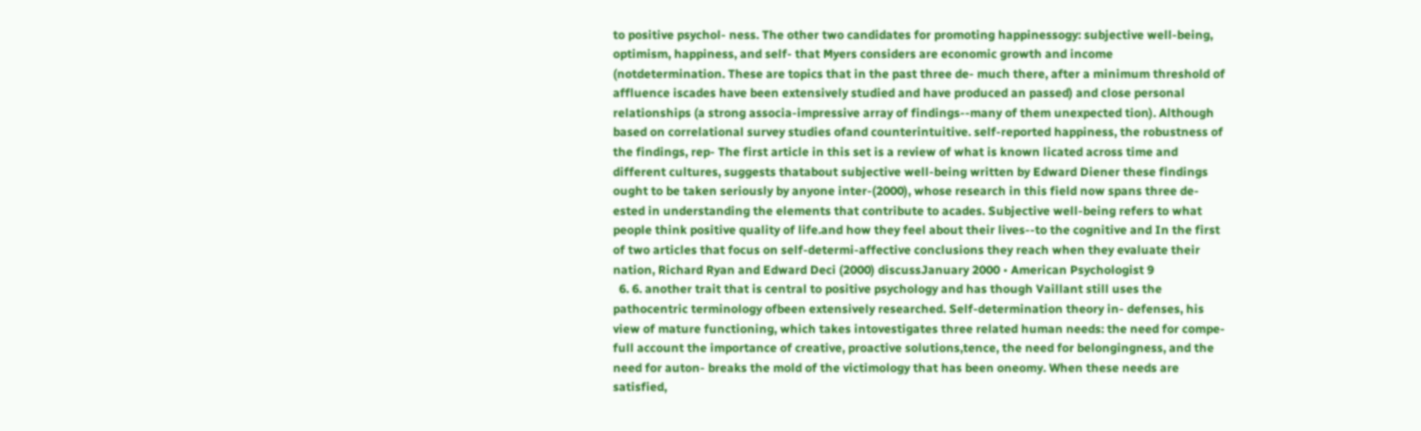to positive psychol- ness. The other two candidates for promoting happinessogy: subjective well-being, optimism, happiness, and self- that Myers considers are economic growth and income (notdetermination. These are topics that in the past three de- much there, after a minimum threshold of affluence iscades have been extensively studied and have produced an passed) and close personal relationships (a strong associa-impressive array of findings--many of them unexpected tion). Although based on correlational survey studies ofand counterintuitive. self-reported happiness, the robustness of the findings, rep- The first article in this set is a review of what is known licated across time and different cultures, suggests thatabout subjective well-being written by Edward Diener these findings ought to be taken seriously by anyone inter-(2000), whose research in this field now spans three de- ested in understanding the elements that contribute to acades. Subjective well-being refers to what people think positive quality of life.and how they feel about their lives--to the cognitive and In the first of two articles that focus on self-determi-affective conclusions they reach when they evaluate their nation, Richard Ryan and Edward Deci (2000) discussJanuary 2000 • American Psychologist 9
  6. 6. another trait that is central to positive psychology and has though Vaillant still uses the pathocentric terminology ofbeen extensively researched. Self-determination theory in- defenses, his view of mature functioning, which takes intovestigates three related human needs: the need for compe- full account the importance of creative, proactive solutions,tence, the need for belongingness, and the need for auton- breaks the mold of the victimology that has been oneomy. When these needs are satisfied,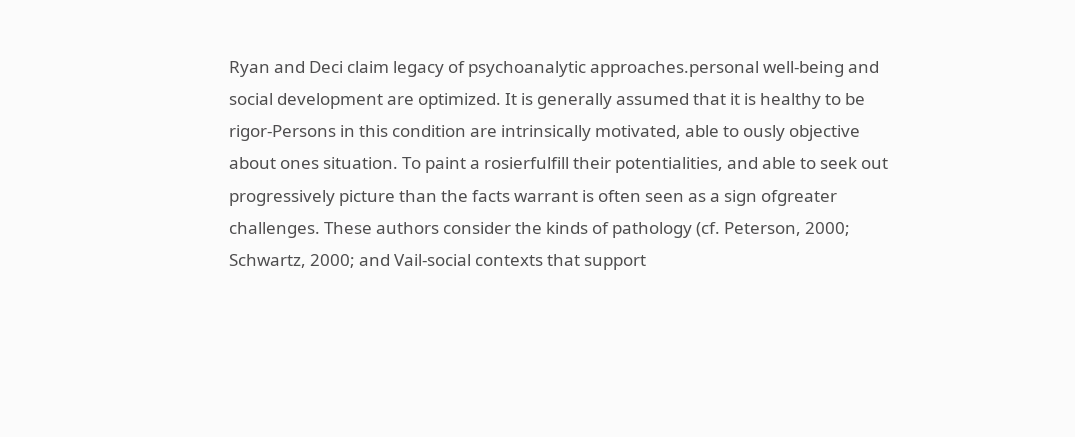Ryan and Deci claim legacy of psychoanalytic approaches.personal well-being and social development are optimized. It is generally assumed that it is healthy to be rigor-Persons in this condition are intrinsically motivated, able to ously objective about ones situation. To paint a rosierfulfill their potentialities, and able to seek out progressively picture than the facts warrant is often seen as a sign ofgreater challenges. These authors consider the kinds of pathology (cf. Peterson, 2000; Schwartz, 2000; and Vail-social contexts that support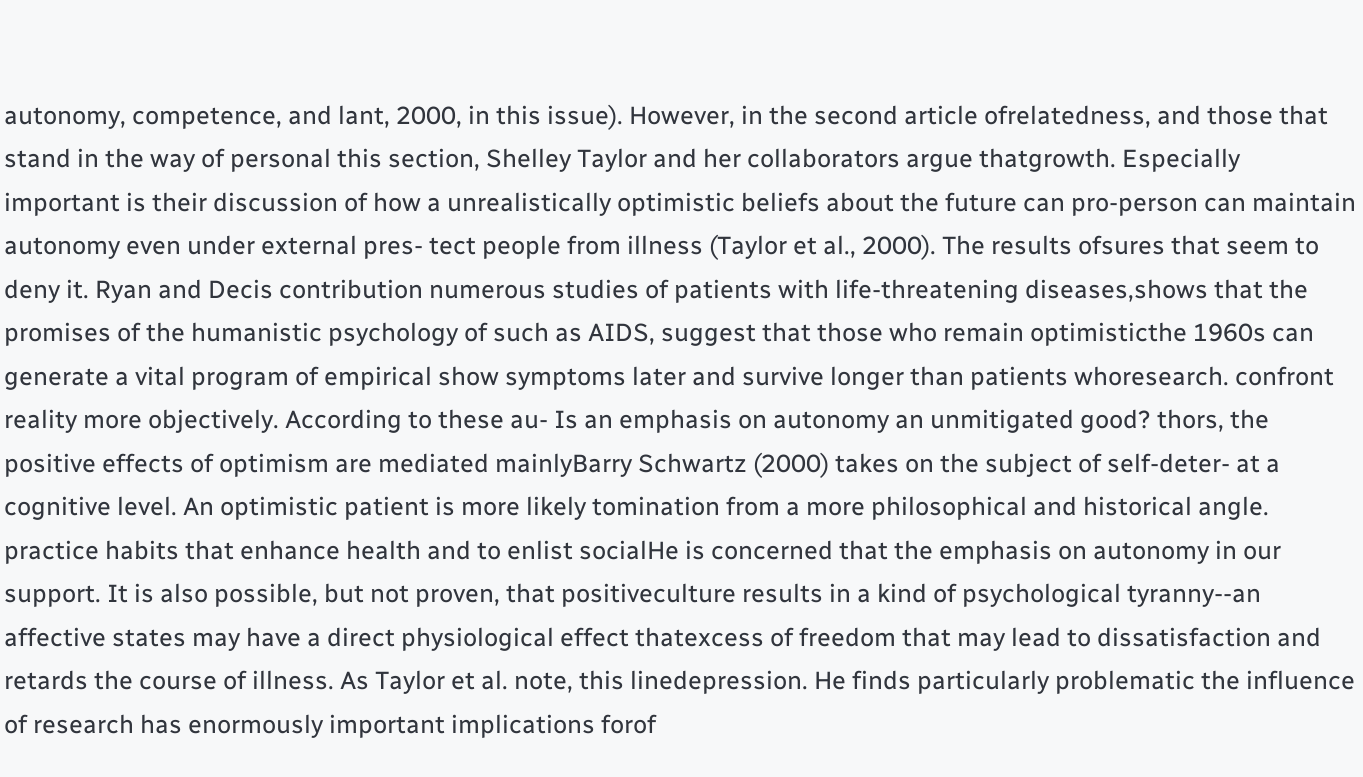autonomy, competence, and lant, 2000, in this issue). However, in the second article ofrelatedness, and those that stand in the way of personal this section, Shelley Taylor and her collaborators argue thatgrowth. Especially important is their discussion of how a unrealistically optimistic beliefs about the future can pro-person can maintain autonomy even under external pres- tect people from illness (Taylor et al., 2000). The results ofsures that seem to deny it. Ryan and Decis contribution numerous studies of patients with life-threatening diseases,shows that the promises of the humanistic psychology of such as AIDS, suggest that those who remain optimisticthe 1960s can generate a vital program of empirical show symptoms later and survive longer than patients whoresearch. confront reality more objectively. According to these au- Is an emphasis on autonomy an unmitigated good? thors, the positive effects of optimism are mediated mainlyBarry Schwartz (2000) takes on the subject of self-deter- at a cognitive level. An optimistic patient is more likely tomination from a more philosophical and historical angle. practice habits that enhance health and to enlist socialHe is concerned that the emphasis on autonomy in our support. It is also possible, but not proven, that positiveculture results in a kind of psychological tyranny--an affective states may have a direct physiological effect thatexcess of freedom that may lead to dissatisfaction and retards the course of illness. As Taylor et al. note, this linedepression. He finds particularly problematic the influence of research has enormously important implications forof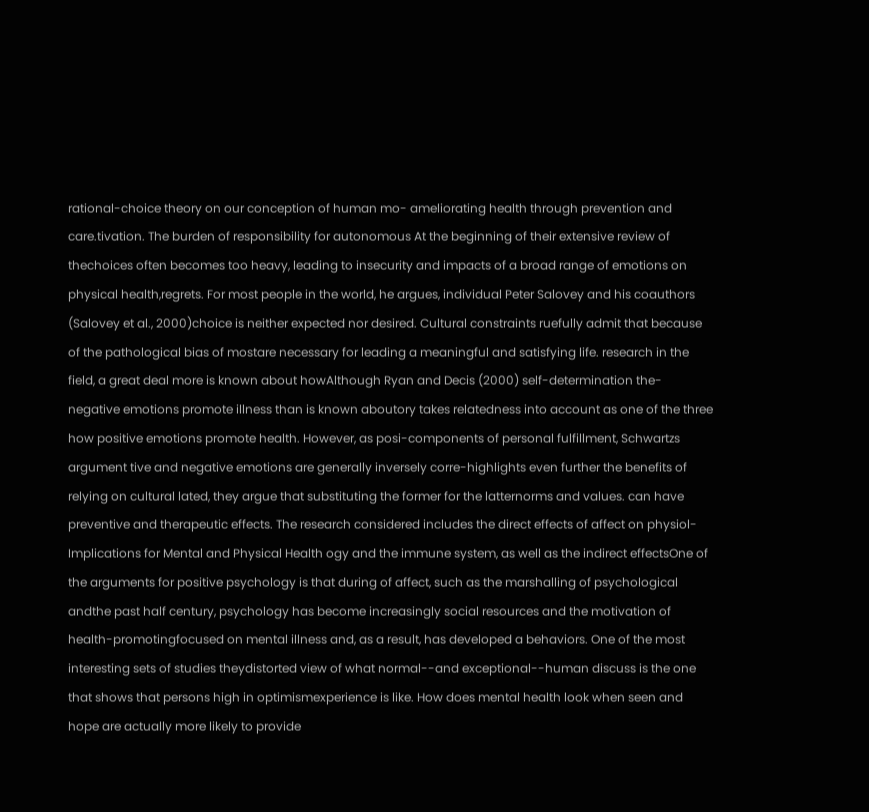rational-choice theory on our conception of human mo- ameliorating health through prevention and care.tivation. The burden of responsibility for autonomous At the beginning of their extensive review of thechoices often becomes too heavy, leading to insecurity and impacts of a broad range of emotions on physical health,regrets. For most people in the world, he argues, individual Peter Salovey and his coauthors (Salovey et al., 2000)choice is neither expected nor desired. Cultural constraints ruefully admit that because of the pathological bias of mostare necessary for leading a meaningful and satisfying life. research in the field, a great deal more is known about howAlthough Ryan and Decis (2000) self-determination the- negative emotions promote illness than is known aboutory takes relatedness into account as one of the three how positive emotions promote health. However, as posi-components of personal fulfillment, Schwartzs argument tive and negative emotions are generally inversely corre-highlights even further the benefits of relying on cultural lated, they argue that substituting the former for the latternorms and values. can have preventive and therapeutic effects. The research considered includes the direct effects of affect on physiol-Implications for Mental and Physical Health ogy and the immune system, as well as the indirect effectsOne of the arguments for positive psychology is that during of affect, such as the marshalling of psychological andthe past half century, psychology has become increasingly social resources and the motivation of health-promotingfocused on mental illness and, as a result, has developed a behaviors. One of the most interesting sets of studies theydistorted view of what normal--and exceptional--human discuss is the one that shows that persons high in optimismexperience is like. How does mental health look when seen and hope are actually more likely to provide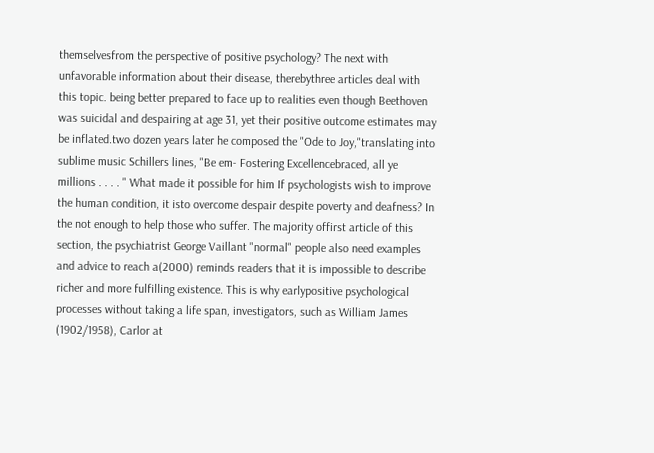themselvesfrom the perspective of positive psychology? The next with unfavorable information about their disease, therebythree articles deal with this topic. being better prepared to face up to realities even though Beethoven was suicidal and despairing at age 31, yet their positive outcome estimates may be inflated.two dozen years later he composed the "Ode to Joy,"translating into sublime music Schillers lines, "Be em- Fostering Excellencebraced, all ye millions . . . . " What made it possible for him If psychologists wish to improve the human condition, it isto overcome despair despite poverty and deafness? In the not enough to help those who suffer. The majority offirst article of this section, the psychiatrist George Vaillant "normal" people also need examples and advice to reach a(2000) reminds readers that it is impossible to describe richer and more fulfilling existence. This is why earlypositive psychological processes without taking a life span, investigators, such as William James (1902/1958), Carlor at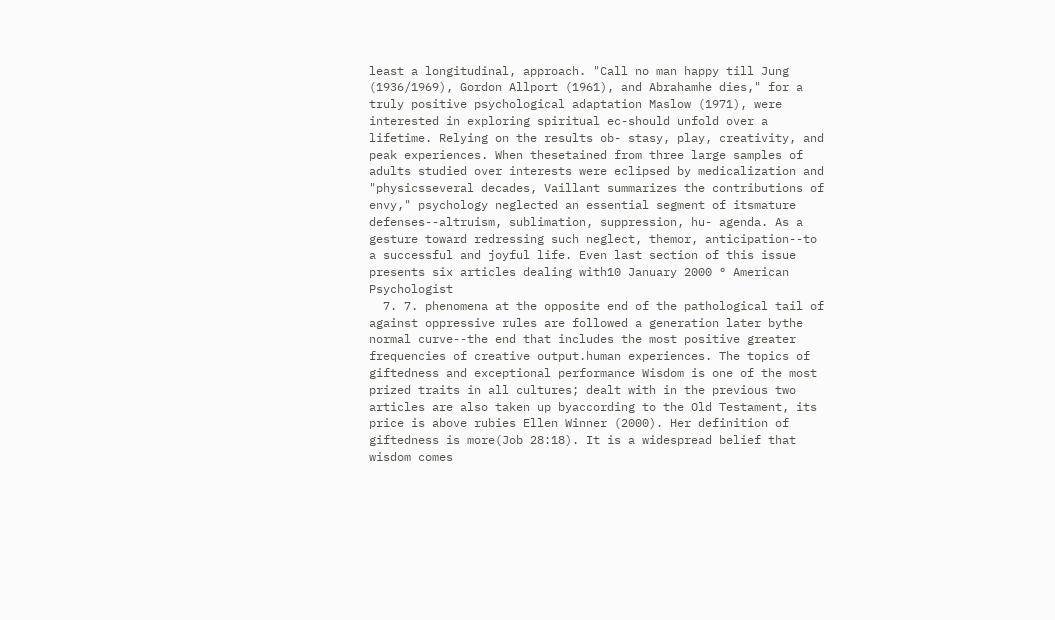least a longitudinal, approach. "Call no man happy till Jung (1936/1969), Gordon Allport (1961), and Abrahamhe dies," for a truly positive psychological adaptation Maslow (1971), were interested in exploring spiritual ec-should unfold over a lifetime. Relying on the results ob- stasy, play, creativity, and peak experiences. When thesetained from three large samples of adults studied over interests were eclipsed by medicalization and "physicsseveral decades, Vaillant summarizes the contributions of envy," psychology neglected an essential segment of itsmature defenses--altruism, sublimation, suppression, hu- agenda. As a gesture toward redressing such neglect, themor, anticipation--to a successful and joyful life. Even last section of this issue presents six articles dealing with10 January 2000 ° American Psychologist
  7. 7. phenomena at the opposite end of the pathological tail of against oppressive rules are followed a generation later bythe normal curve--the end that includes the most positive greater frequencies of creative output.human experiences. The topics of giftedness and exceptional performance Wisdom is one of the most prized traits in all cultures; dealt with in the previous two articles are also taken up byaccording to the Old Testament, its price is above rubies Ellen Winner (2000). Her definition of giftedness is more(Job 28:18). It is a widespread belief that wisdom comes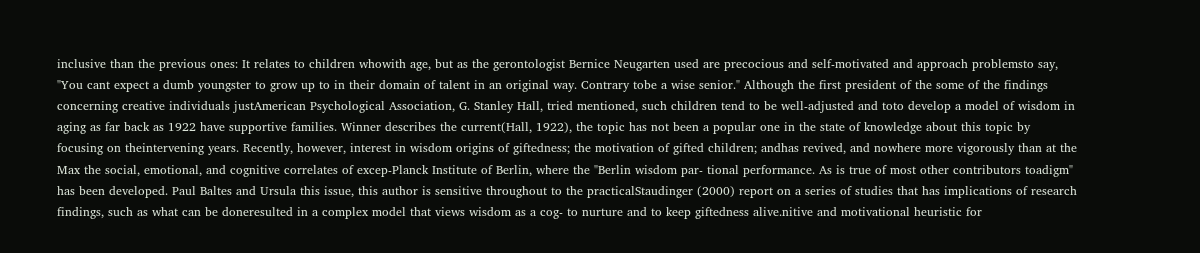inclusive than the previous ones: It relates to children whowith age, but as the gerontologist Bernice Neugarten used are precocious and self-motivated and approach problemsto say, "You cant expect a dumb youngster to grow up to in their domain of talent in an original way. Contrary tobe a wise senior." Although the first president of the some of the findings concerning creative individuals justAmerican Psychological Association, G. Stanley Hall, tried mentioned, such children tend to be well-adjusted and toto develop a model of wisdom in aging as far back as 1922 have supportive families. Winner describes the current(Hall, 1922), the topic has not been a popular one in the state of knowledge about this topic by focusing on theintervening years. Recently, however, interest in wisdom origins of giftedness; the motivation of gifted children; andhas revived, and nowhere more vigorously than at the Max the social, emotional, and cognitive correlates of excep-Planck Institute of Berlin, where the "Berlin wisdom par- tional performance. As is true of most other contributors toadigm" has been developed. Paul Baltes and Ursula this issue, this author is sensitive throughout to the practicalStaudinger (2000) report on a series of studies that has implications of research findings, such as what can be doneresulted in a complex model that views wisdom as a cog- to nurture and to keep giftedness alive.nitive and motivational heuristic for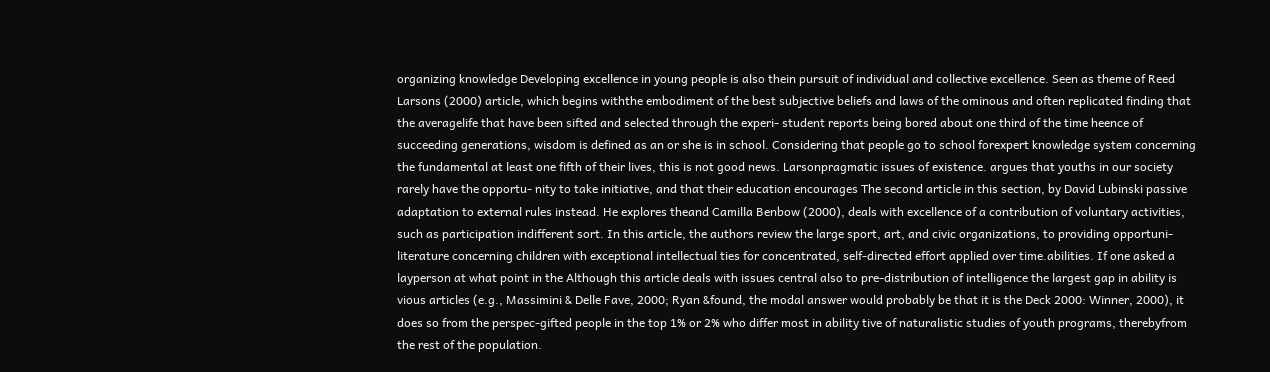organizing knowledge Developing excellence in young people is also thein pursuit of individual and collective excellence. Seen as theme of Reed Larsons (2000) article, which begins withthe embodiment of the best subjective beliefs and laws of the ominous and often replicated finding that the averagelife that have been sifted and selected through the experi- student reports being bored about one third of the time heence of succeeding generations, wisdom is defined as an or she is in school. Considering that people go to school forexpert knowledge system concerning the fundamental at least one fifth of their lives, this is not good news. Larsonpragmatic issues of existence. argues that youths in our society rarely have the opportu- nity to take initiative, and that their education encourages The second article in this section, by David Lubinski passive adaptation to external rules instead. He explores theand Camilla Benbow (2000), deals with excellence of a contribution of voluntary activities, such as participation indifferent sort. In this article, the authors review the large sport, art, and civic organizations, to providing opportuni-literature concerning children with exceptional intellectual ties for concentrated, self-directed effort applied over time.abilities. If one asked a layperson at what point in the Although this article deals with issues central also to pre-distribution of intelligence the largest gap in ability is vious articles (e.g., Massimini & Delle Fave, 2000; Ryan &found, the modal answer would probably be that it is the Deck 2000: Winner, 2000), it does so from the perspec-gifted people in the top 1% or 2% who differ most in ability tive of naturalistic studies of youth programs, therebyfrom the rest of the population.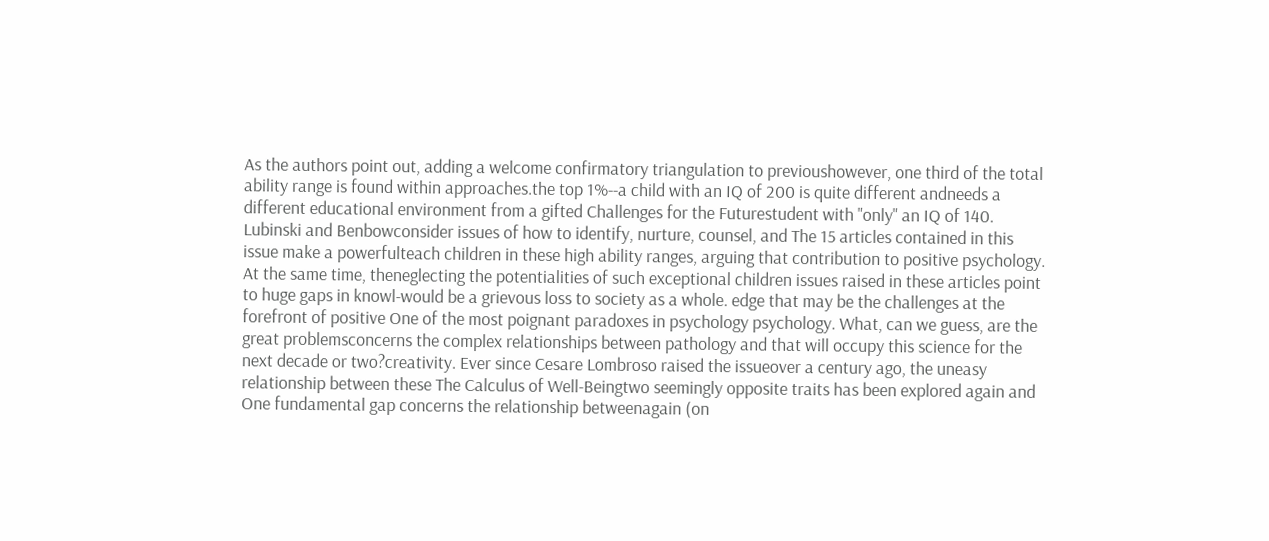As the authors point out, adding a welcome confirmatory triangulation to previoushowever, one third of the total ability range is found within approaches.the top 1%--a child with an IQ of 200 is quite different andneeds a different educational environment from a gifted Challenges for the Futurestudent with "only" an IQ of 140. Lubinski and Benbowconsider issues of how to identify, nurture, counsel, and The 15 articles contained in this issue make a powerfulteach children in these high ability ranges, arguing that contribution to positive psychology. At the same time, theneglecting the potentialities of such exceptional children issues raised in these articles point to huge gaps in knowl-would be a grievous loss to society as a whole. edge that may be the challenges at the forefront of positive One of the most poignant paradoxes in psychology psychology. What, can we guess, are the great problemsconcerns the complex relationships between pathology and that will occupy this science for the next decade or two?creativity. Ever since Cesare Lombroso raised the issueover a century ago, the uneasy relationship between these The Calculus of Well-Beingtwo seemingly opposite traits has been explored again and One fundamental gap concerns the relationship betweenagain (on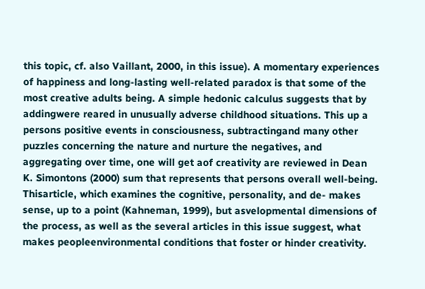this topic, cf. also Vaillant, 2000, in this issue). A momentary experiences of happiness and long-lasting well-related paradox is that some of the most creative adults being. A simple hedonic calculus suggests that by addingwere reared in unusually adverse childhood situations. This up a persons positive events in consciousness, subtractingand many other puzzles concerning the nature and nurture the negatives, and aggregating over time, one will get aof creativity are reviewed in Dean K. Simontons (2000) sum that represents that persons overall well-being. Thisarticle, which examines the cognitive, personality, and de- makes sense, up to a point (Kahneman, 1999), but asvelopmental dimensions of the process, as well as the several articles in this issue suggest, what makes peopleenvironmental conditions that foster or hinder creativity.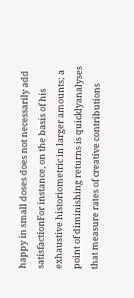happy in small doses does not necessarily add satisfactionFor instance, on the basis of his exhaustive historiometric in larger amounts; a point of diminishing returns is quicklyanalyses that measure rates of creative contributions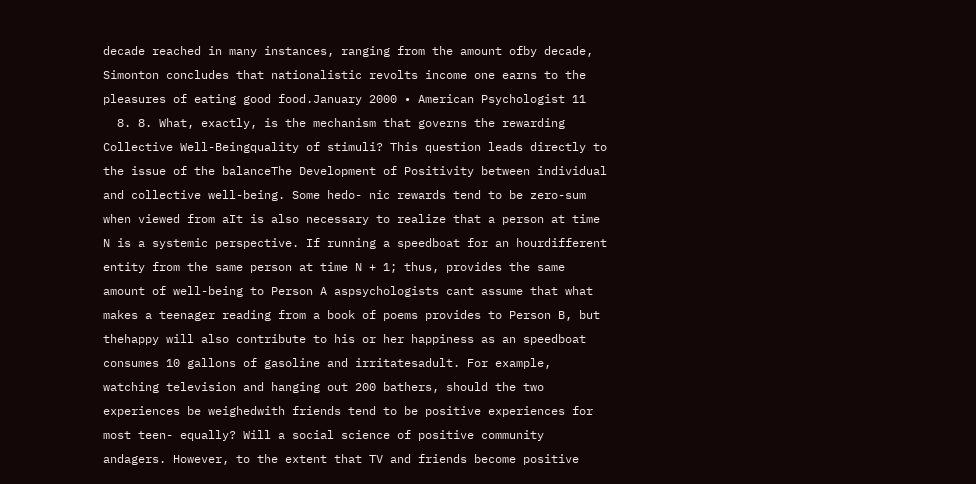decade reached in many instances, ranging from the amount ofby decade, Simonton concludes that nationalistic revolts income one earns to the pleasures of eating good food.January 2000 • American Psychologist 11
  8. 8. What, exactly, is the mechanism that governs the rewarding Collective Well-Beingquality of stimuli? This question leads directly to the issue of the balanceThe Development of Positivity between individual and collective well-being. Some hedo- nic rewards tend to be zero-sum when viewed from aIt is also necessary to realize that a person at time N is a systemic perspective. If running a speedboat for an hourdifferent entity from the same person at time N + 1; thus, provides the same amount of well-being to Person A aspsychologists cant assume that what makes a teenager reading from a book of poems provides to Person B, but thehappy will also contribute to his or her happiness as an speedboat consumes 10 gallons of gasoline and irritatesadult. For example, watching television and hanging out 200 bathers, should the two experiences be weighedwith friends tend to be positive experiences for most teen- equally? Will a social science of positive community andagers. However, to the extent that TV and friends become positive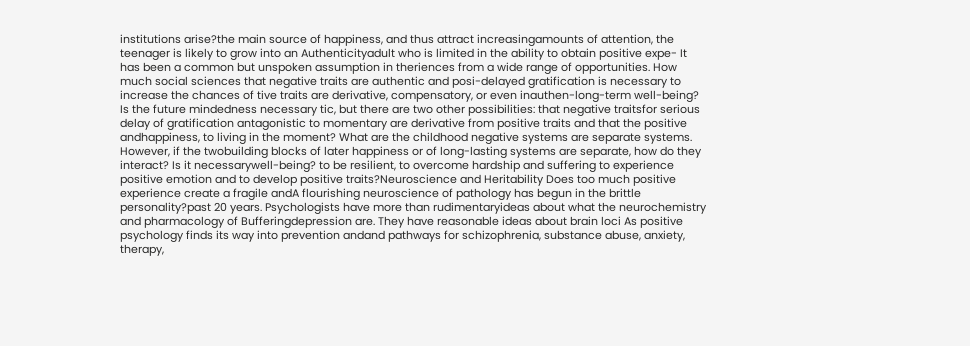institutions arise?the main source of happiness, and thus attract increasingamounts of attention, the teenager is likely to grow into an Authenticityadult who is limited in the ability to obtain positive expe- It has been a common but unspoken assumption in theriences from a wide range of opportunities. How much social sciences that negative traits are authentic and posi-delayed gratification is necessary to increase the chances of tive traits are derivative, compensatory, or even inauthen-long-term well-being? Is the future mindedness necessary tic, but there are two other possibilities: that negative traitsfor serious delay of gratification antagonistic to momentary are derivative from positive traits and that the positive andhappiness, to living in the moment? What are the childhood negative systems are separate systems. However, if the twobuilding blocks of later happiness or of long-lasting systems are separate, how do they interact? Is it necessarywell-being? to be resilient, to overcome hardship and suffering to experience positive emotion and to develop positive traits?Neuroscience and Heritability Does too much positive experience create a fragile andA flourishing neuroscience of pathology has begun in the brittle personality?past 20 years. Psychologists have more than rudimentaryideas about what the neurochemistry and pharmacology of Bufferingdepression are. They have reasonable ideas about brain loci As positive psychology finds its way into prevention andand pathways for schizophrenia, substance abuse, anxiety, therapy,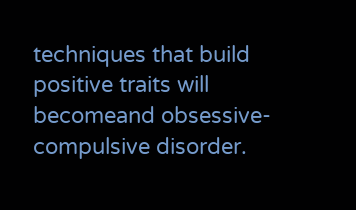techniques that build positive traits will becomeand obsessive-compulsive disorder.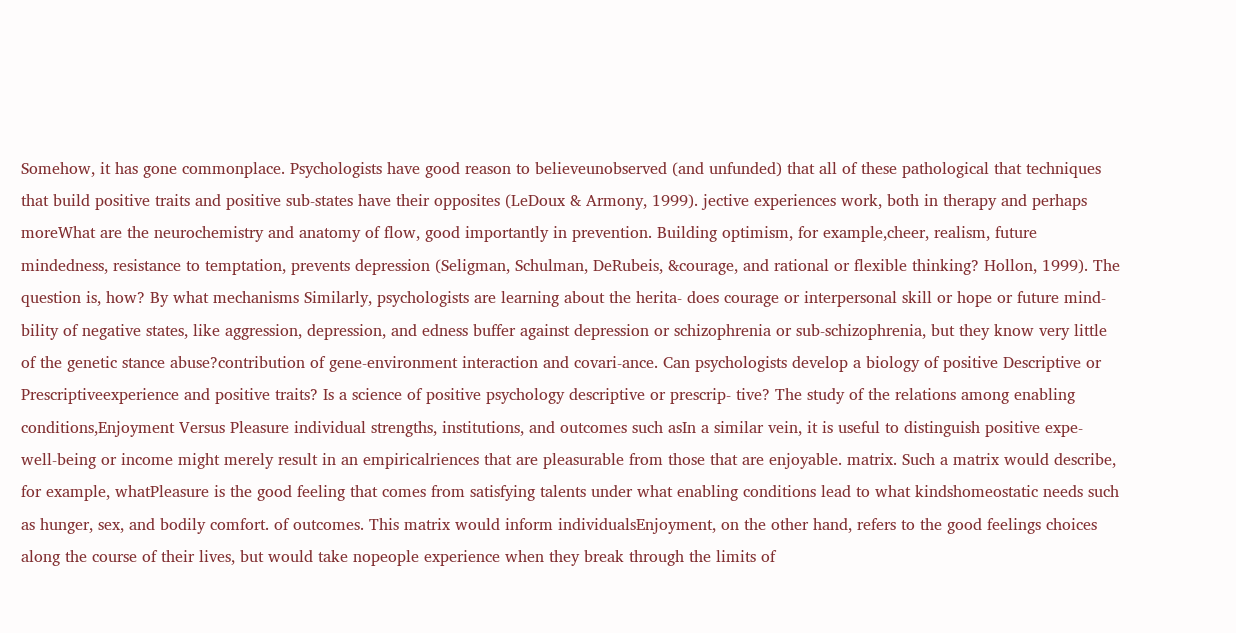Somehow, it has gone commonplace. Psychologists have good reason to believeunobserved (and unfunded) that all of these pathological that techniques that build positive traits and positive sub-states have their opposites (LeDoux & Armony, 1999). jective experiences work, both in therapy and perhaps moreWhat are the neurochemistry and anatomy of flow, good importantly in prevention. Building optimism, for example,cheer, realism, future mindedness, resistance to temptation, prevents depression (Seligman, Schulman, DeRubeis, &courage, and rational or flexible thinking? Hollon, 1999). The question is, how? By what mechanisms Similarly, psychologists are learning about the herita- does courage or interpersonal skill or hope or future mind-bility of negative states, like aggression, depression, and edness buffer against depression or schizophrenia or sub-schizophrenia, but they know very little of the genetic stance abuse?contribution of gene-environment interaction and covari-ance. Can psychologists develop a biology of positive Descriptive or Prescriptiveexperience and positive traits? Is a science of positive psychology descriptive or prescrip- tive? The study of the relations among enabling conditions,Enjoyment Versus Pleasure individual strengths, institutions, and outcomes such asIn a similar vein, it is useful to distinguish positive expe- well-being or income might merely result in an empiricalriences that are pleasurable from those that are enjoyable. matrix. Such a matrix would describe, for example, whatPleasure is the good feeling that comes from satisfying talents under what enabling conditions lead to what kindshomeostatic needs such as hunger, sex, and bodily comfort. of outcomes. This matrix would inform individualsEnjoyment, on the other hand, refers to the good feelings choices along the course of their lives, but would take nopeople experience when they break through the limits of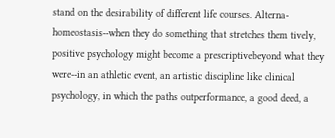stand on the desirability of different life courses. Alterna-homeostasis--when they do something that stretches them tively, positive psychology might become a prescriptivebeyond what they were--in an athletic event, an artistic discipline like clinical psychology, in which the paths outperformance, a good deed, a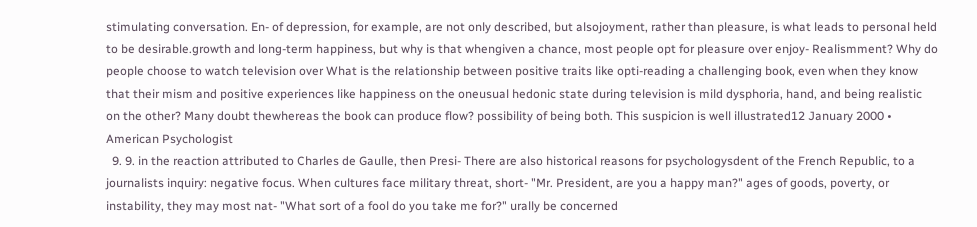stimulating conversation. En- of depression, for example, are not only described, but alsojoyment, rather than pleasure, is what leads to personal held to be desirable.growth and long-term happiness, but why is that whengiven a chance, most people opt for pleasure over enjoy- Realismment? Why do people choose to watch television over What is the relationship between positive traits like opti-reading a challenging book, even when they know that their mism and positive experiences like happiness on the oneusual hedonic state during television is mild dysphoria, hand, and being realistic on the other? Many doubt thewhereas the book can produce flow? possibility of being both. This suspicion is well illustrated12 January 2000 • American Psychologist
  9. 9. in the reaction attributed to Charles de Gaulle, then Presi- There are also historical reasons for psychologysdent of the French Republic, to a journalists inquiry: negative focus. When cultures face military threat, short- "Mr. President, are you a happy man?" ages of goods, poverty, or instability, they may most nat- "What sort of a fool do you take me for?" urally be concerned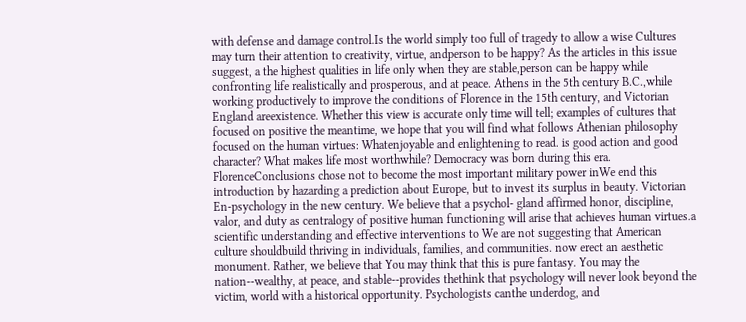with defense and damage control.Is the world simply too full of tragedy to allow a wise Cultures may turn their attention to creativity, virtue, andperson to be happy? As the articles in this issue suggest, a the highest qualities in life only when they are stable,person can be happy while confronting life realistically and prosperous, and at peace. Athens in the 5th century B.C.,while working productively to improve the conditions of Florence in the 15th century, and Victorian England areexistence. Whether this view is accurate only time will tell; examples of cultures that focused on positive the meantime, we hope that you will find what follows Athenian philosophy focused on the human virtues: Whatenjoyable and enlightening to read. is good action and good character? What makes life most worthwhile? Democracy was born during this era. FlorenceConclusions chose not to become the most important military power inWe end this introduction by hazarding a prediction about Europe, but to invest its surplus in beauty. Victorian En-psychology in the new century. We believe that a psychol- gland affirmed honor, discipline, valor, and duty as centralogy of positive human functioning will arise that achieves human virtues.a scientific understanding and effective interventions to We are not suggesting that American culture shouldbuild thriving in individuals, families, and communities. now erect an aesthetic monument. Rather, we believe that You may think that this is pure fantasy. You may the nation--wealthy, at peace, and stable--provides thethink that psychology will never look beyond the victim, world with a historical opportunity. Psychologists canthe underdog, and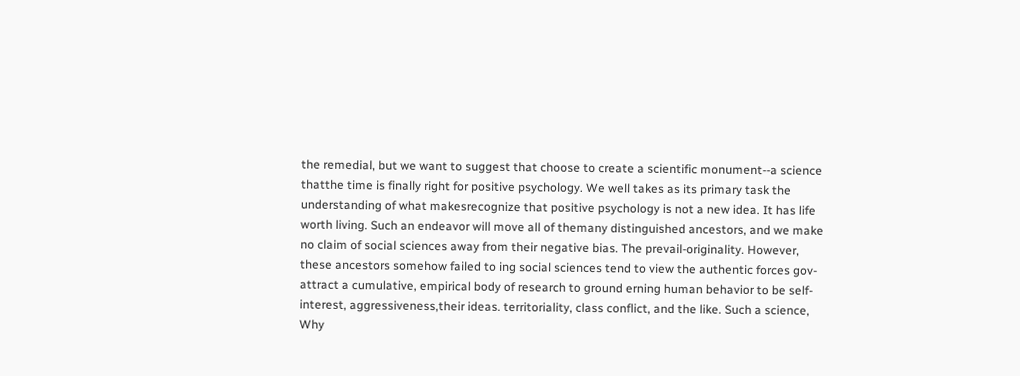the remedial, but we want to suggest that choose to create a scientific monument--a science thatthe time is finally right for positive psychology. We well takes as its primary task the understanding of what makesrecognize that positive psychology is not a new idea. It has life worth living. Such an endeavor will move all of themany distinguished ancestors, and we make no claim of social sciences away from their negative bias. The prevail-originality. However, these ancestors somehow failed to ing social sciences tend to view the authentic forces gov-attract a cumulative, empirical body of research to ground erning human behavior to be self-interest, aggressiveness,their ideas. territoriality, class conflict, and the like. Such a science, Why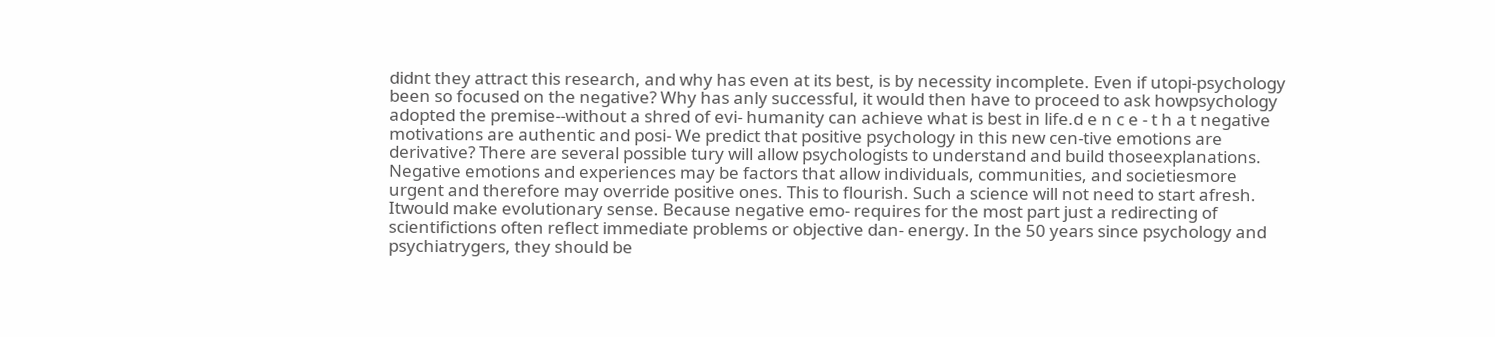didnt they attract this research, and why has even at its best, is by necessity incomplete. Even if utopi-psychology been so focused on the negative? Why has anly successful, it would then have to proceed to ask howpsychology adopted the premise--without a shred of evi- humanity can achieve what is best in life.d e n c e - t h a t negative motivations are authentic and posi- We predict that positive psychology in this new cen-tive emotions are derivative? There are several possible tury will allow psychologists to understand and build thoseexplanations. Negative emotions and experiences may be factors that allow individuals, communities, and societiesmore urgent and therefore may override positive ones. This to flourish. Such a science will not need to start afresh. Itwould make evolutionary sense. Because negative emo- requires for the most part just a redirecting of scientifictions often reflect immediate problems or objective dan- energy. In the 50 years since psychology and psychiatrygers, they should be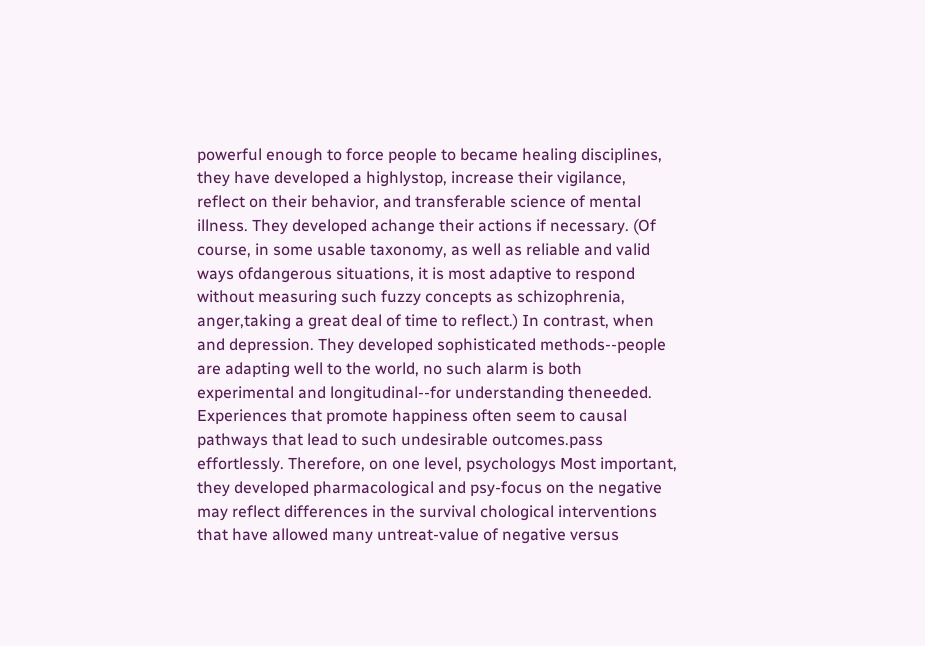powerful enough to force people to became healing disciplines, they have developed a highlystop, increase their vigilance, reflect on their behavior, and transferable science of mental illness. They developed achange their actions if necessary. (Of course, in some usable taxonomy, as well as reliable and valid ways ofdangerous situations, it is most adaptive to respond without measuring such fuzzy concepts as schizophrenia, anger,taking a great deal of time to reflect.) In contrast, when and depression. They developed sophisticated methods--people are adapting well to the world, no such alarm is both experimental and longitudinal--for understanding theneeded. Experiences that promote happiness often seem to causal pathways that lead to such undesirable outcomes.pass effortlessly. Therefore, on one level, psychologys Most important, they developed pharmacological and psy-focus on the negative may reflect differences in the survival chological interventions that have allowed many untreat-value of negative versus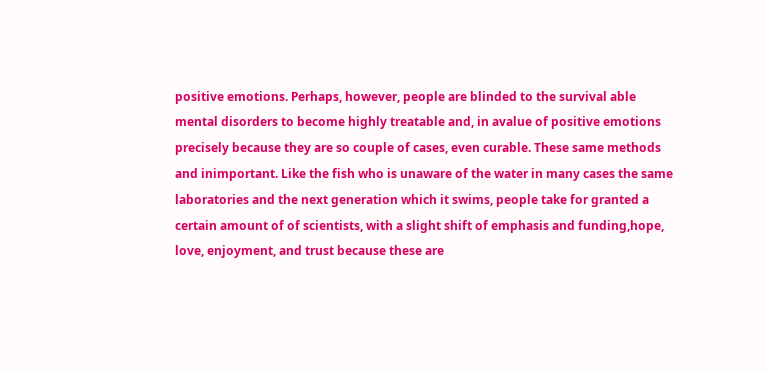positive emotions. Perhaps, however, people are blinded to the survival able mental disorders to become highly treatable and, in avalue of positive emotions precisely because they are so couple of cases, even curable. These same methods and inimportant. Like the fish who is unaware of the water in many cases the same laboratories and the next generation which it swims, people take for granted a certain amount of of scientists, with a slight shift of emphasis and funding,hope, love, enjoyment, and trust because these are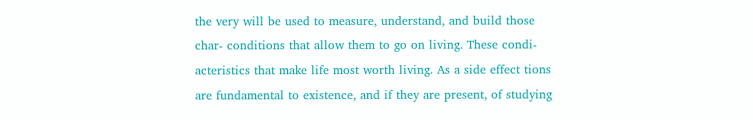the very will be used to measure, understand, and build those char- conditions that allow them to go on living. These condi- acteristics that make life most worth living. As a side effect tions are fundamental to existence, and if they are present, of studying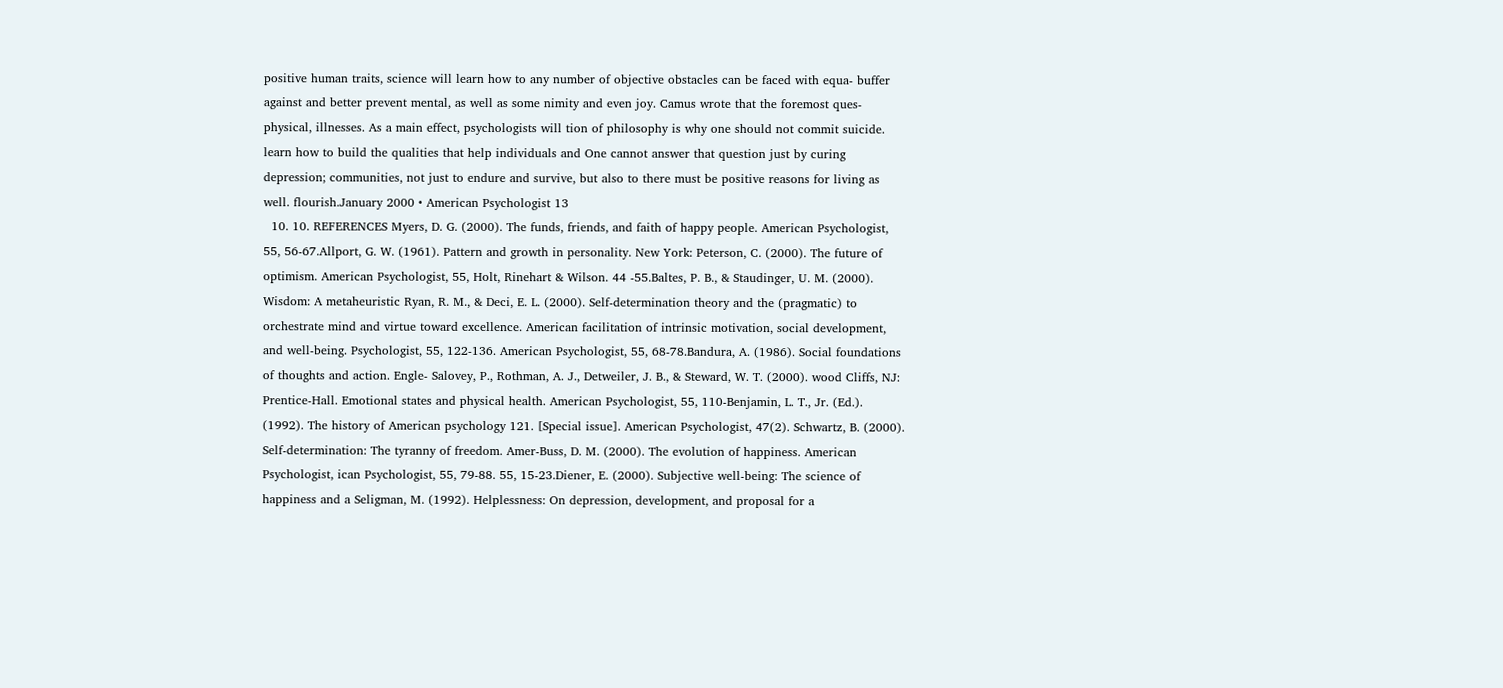positive human traits, science will learn how to any number of objective obstacles can be faced with equa- buffer against and better prevent mental, as well as some nimity and even joy. Camus wrote that the foremost ques- physical, illnesses. As a main effect, psychologists will tion of philosophy is why one should not commit suicide. learn how to build the qualities that help individuals and One cannot answer that question just by curing depression; communities, not just to endure and survive, but also to there must be positive reasons for living as well. flourish.January 2000 • American Psychologist 13
  10. 10. REFERENCES Myers, D. G. (2000). The funds, friends, and faith of happy people. American Psychologist, 55, 56-67.Allport, G. W. (1961). Pattern and growth in personality. New York: Peterson, C. (2000). The future of optimism. American Psychologist, 55, Holt, Rinehart & Wilson. 44 -55.Baltes, P. B., & Staudinger, U. M. (2000). Wisdom: A metaheuristic Ryan, R. M., & Deci, E. L. (2000). Self-determination theory and the (pragmatic) to orchestrate mind and virtue toward excellence. American facilitation of intrinsic motivation, social development, and well-being. Psychologist, 55, 122-136. American Psychologist, 55, 68-78.Bandura, A. (1986). Social foundations of thoughts and action. Engle- Salovey, P., Rothman, A. J., Detweiler, J. B., & Steward, W. T. (2000). wood Cliffs, NJ: Prentice-Hall. Emotional states and physical health. American Psychologist, 55, 110-Benjamin, L. T., Jr. (Ed.). (1992). The history of American psychology 121. [Special issue]. American Psychologist, 47(2). Schwartz, B. (2000). Self-determination: The tyranny of freedom. Amer-Buss, D. M. (2000). The evolution of happiness. American Psychologist, ican Psychologist, 55, 79-88. 55, 15-23.Diener, E. (2000). Subjective well-being: The science of happiness and a Seligman, M. (1992). Helplessness: On depression, development, and proposal for a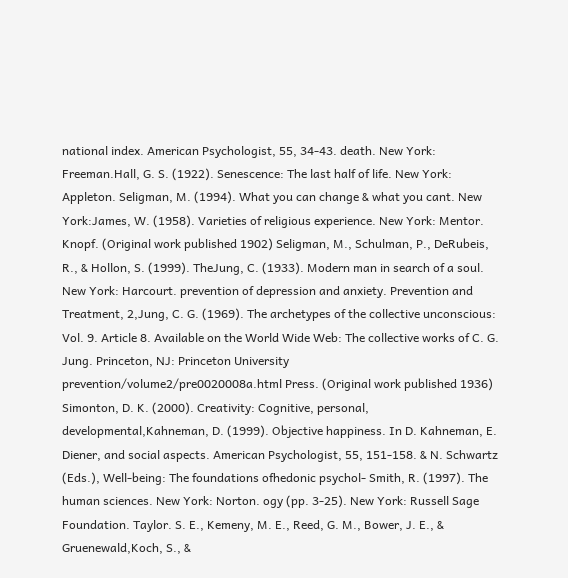national index. American Psychologist, 55, 34-43. death. New York: Freeman.Hall, G. S. (1922). Senescence: The last half of life. New York: Appleton. Seligman, M. (1994). What you can change & what you cant. New York:James, W. (1958). Varieties of religious experience. New York: Mentor. Knopf. (Original work published 1902) Seligman, M., Schulman, P., DeRubeis, R., & Hollon, S. (1999). TheJung, C. (1933). Modern man in search of a soul. New York: Harcourt. prevention of depression and anxiety. Prevention and Treatment, 2,Jung, C. G. (1969). The archetypes of the collective unconscious: Vol. 9. Article 8. Available on the World Wide Web: The collective works of C. G. Jung. Princeton, NJ: Princeton University prevention/volume2/pre0020008a.html Press. (Original work published 1936) Simonton, D. K. (2000). Creativity: Cognitive, personal, developmental,Kahneman, D. (1999). Objective happiness. In D. Kahneman, E. Diener, and social aspects. American Psychologist, 55, 151-158. & N. Schwartz (Eds.), Well-being: The foundations ofhedonic psychol- Smith, R. (1997). The human sciences. New York: Norton. ogy (pp. 3-25). New York: Russell Sage Foundation. Taylor. S. E., Kemeny, M. E., Reed, G. M., Bower, J. E., & Gruenewald,Koch, S., &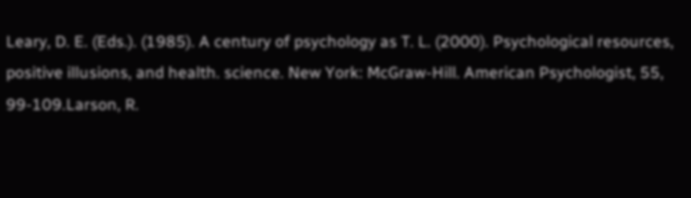Leary, D. E. (Eds.). (1985). A century of psychology as T. L. (2000). Psychological resources, positive illusions, and health. science. New York: McGraw-Hill. American Psychologist, 55, 99-109.Larson, R.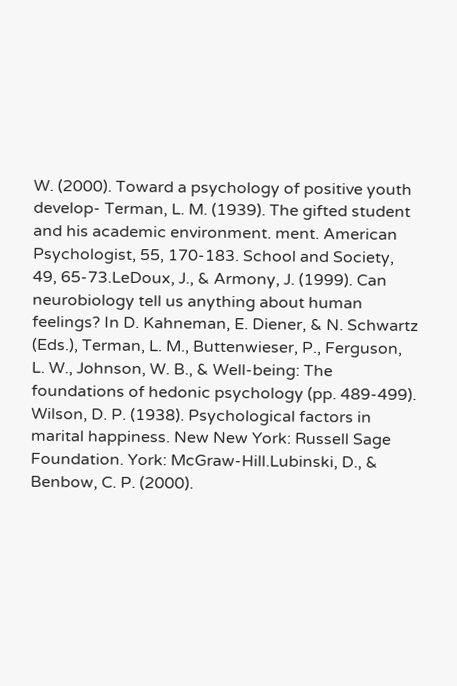W. (2000). Toward a psychology of positive youth develop- Terman, L. M. (1939). The gifted student and his academic environment. ment. American Psychologist, 55, 170-183. School and Society, 49, 65-73.LeDoux, J., & Armony, J. (1999). Can neurobiology tell us anything about human feelings? In D. Kahneman, E. Diener, & N. Schwartz (Eds.), Terman, L. M., Buttenwieser, P., Ferguson, L. W., Johnson, W. B., & Well-being: The foundations of hedonic psychology (pp. 489-499). Wilson, D. P. (1938). Psychological factors in marital happiness. New New York: Russell Sage Foundation. York: McGraw-Hill.Lubinski, D., & Benbow, C. P. (2000).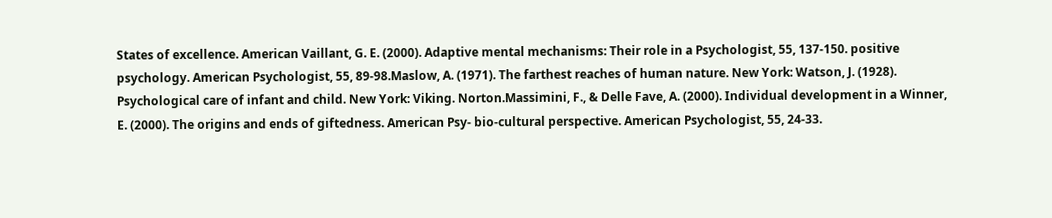States of excellence. American Vaillant, G. E. (2000). Adaptive mental mechanisms: Their role in a Psychologist, 55, 137-150. positive psychology. American Psychologist, 55, 89-98.Maslow, A. (1971). The farthest reaches of human nature. New York: Watson, J. (1928). Psychological care of infant and child. New York: Viking. Norton.Massimini, F., & Delle Fave, A. (2000). Individual development in a Winner, E. (2000). The origins and ends of giftedness. American Psy- bio-cultural perspective. American Psychologist, 55, 24-33.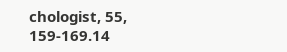chologist, 55, 159-169.14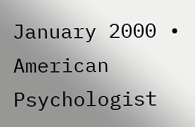January 2000 • American Psychologist